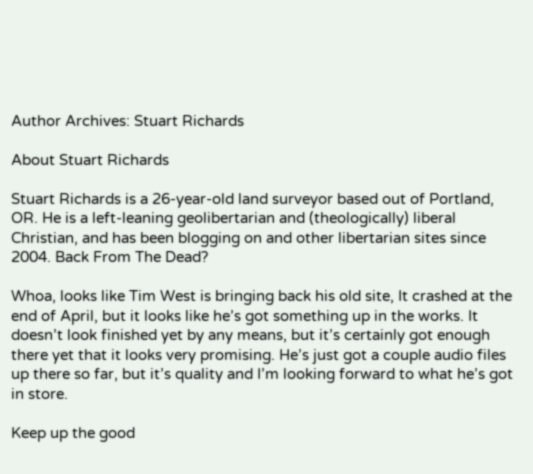Author Archives: Stuart Richards

About Stuart Richards

Stuart Richards is a 26-year-old land surveyor based out of Portland, OR. He is a left-leaning geolibertarian and (theologically) liberal Christian, and has been blogging on and other libertarian sites since 2004. Back From The Dead?

Whoa, looks like Tim West is bringing back his old site, It crashed at the end of April, but it looks like he’s got something up in the works. It doesn’t look finished yet by any means, but it’s certainly got enough there yet that it looks very promising. He’s just got a couple audio files up there so far, but it’s quality and I’m looking forward to what he’s got in store.

Keep up the good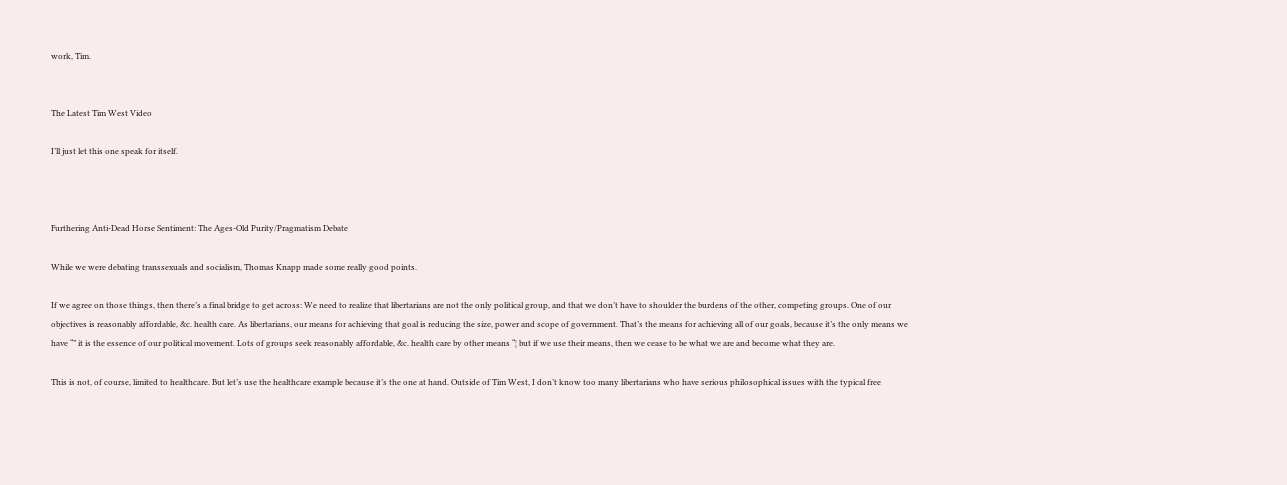work, Tim.


The Latest Tim West Video

I’ll just let this one speak for itself.



Furthering Anti-Dead Horse Sentiment: The Ages-Old Purity/Pragmatism Debate

While we were debating transsexuals and socialism, Thomas Knapp made some really good points.

If we agree on those things, then there’s a final bridge to get across: We need to realize that libertarians are not the only political group, and that we don’t have to shoulder the burdens of the other, competing groups. One of our objectives is reasonably affordable, &c. health care. As libertarians, our means for achieving that goal is reducing the size, power and scope of government. That’s the means for achieving all of our goals, because it’s the only means we have “” it is the essence of our political movement. Lots of groups seek reasonably affordable, &c. health care by other means “¦ but if we use their means, then we cease to be what we are and become what they are.

This is not, of course, limited to healthcare. But let’s use the healthcare example because it’s the one at hand. Outside of Tim West, I don’t know too many libertarians who have serious philosophical issues with the typical free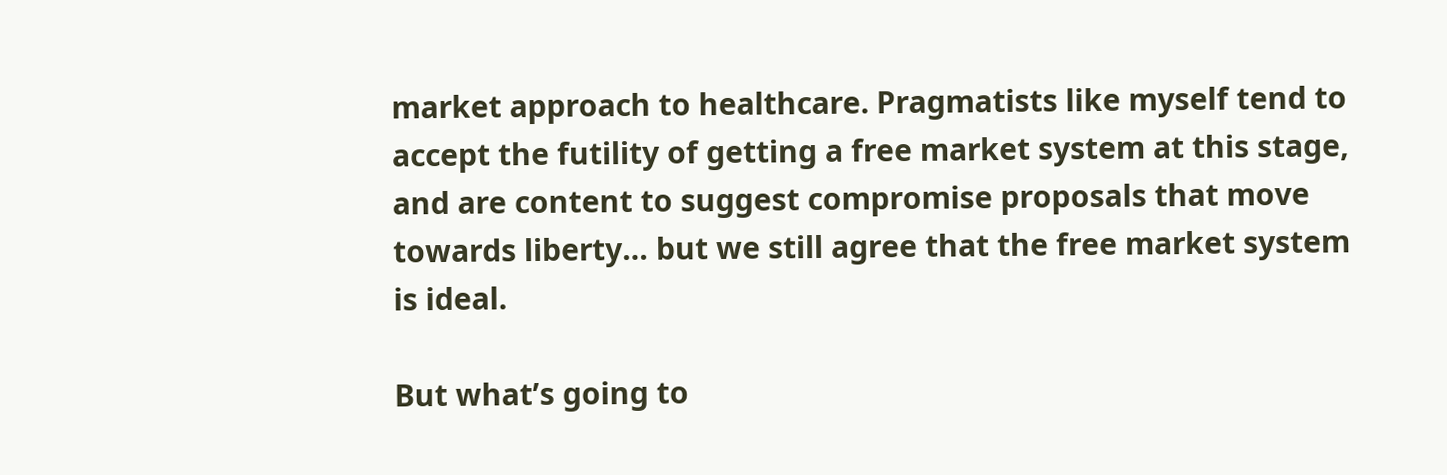market approach to healthcare. Pragmatists like myself tend to accept the futility of getting a free market system at this stage, and are content to suggest compromise proposals that move towards liberty… but we still agree that the free market system is ideal.

But what’s going to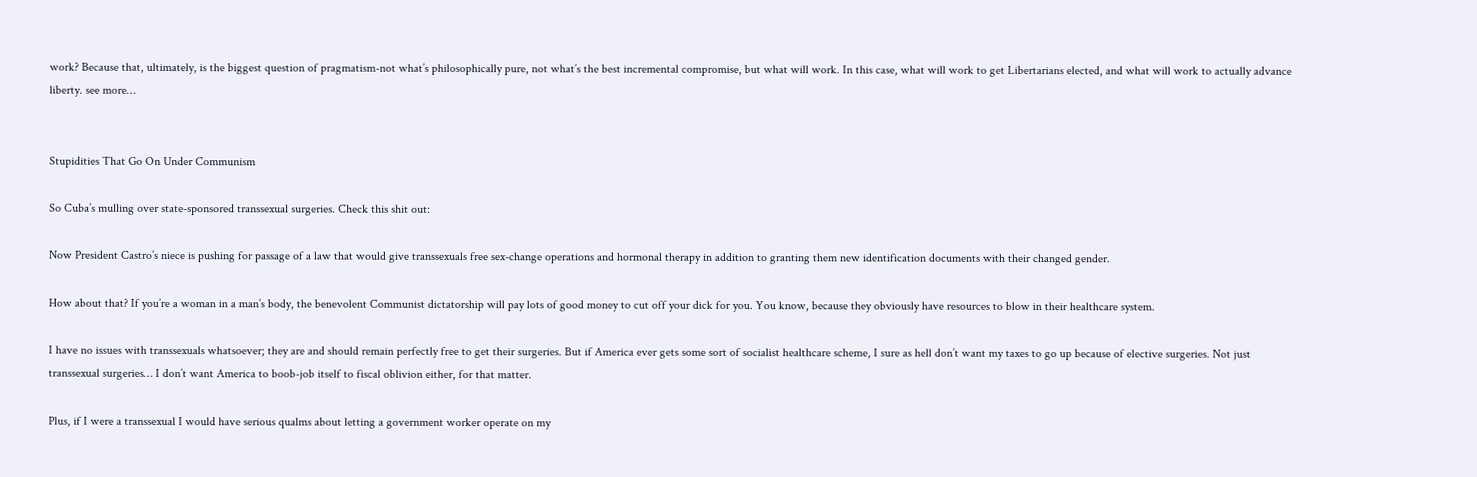work? Because that, ultimately, is the biggest question of pragmatism-not what’s philosophically pure, not what’s the best incremental compromise, but what will work. In this case, what will work to get Libertarians elected, and what will work to actually advance liberty. see more…


Stupidities That Go On Under Communism

So Cuba’s mulling over state-sponsored transsexual surgeries. Check this shit out:

Now President Castro’s niece is pushing for passage of a law that would give transsexuals free sex-change operations and hormonal therapy in addition to granting them new identification documents with their changed gender.

How about that? If you’re a woman in a man’s body, the benevolent Communist dictatorship will pay lots of good money to cut off your dick for you. You know, because they obviously have resources to blow in their healthcare system.

I have no issues with transsexuals whatsoever; they are and should remain perfectly free to get their surgeries. But if America ever gets some sort of socialist healthcare scheme, I sure as hell don’t want my taxes to go up because of elective surgeries. Not just transsexual surgeries… I don’t want America to boob-job itself to fiscal oblivion either, for that matter.

Plus, if I were a transsexual I would have serious qualms about letting a government worker operate on my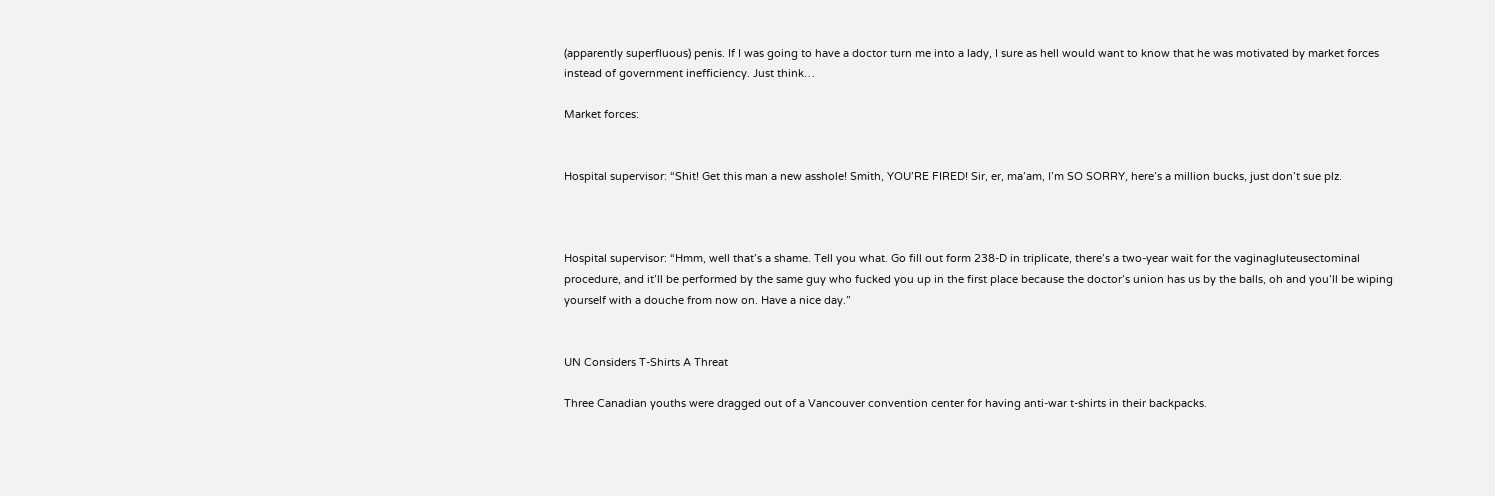(apparently superfluous) penis. If I was going to have a doctor turn me into a lady, I sure as hell would want to know that he was motivated by market forces instead of government inefficiency. Just think…

Market forces:


Hospital supervisor: “Shit! Get this man a new asshole! Smith, YOU’RE FIRED! Sir, er, ma’am, I’m SO SORRY, here’s a million bucks, just don’t sue plz.



Hospital supervisor: “Hmm, well that’s a shame. Tell you what. Go fill out form 238-D in triplicate, there’s a two-year wait for the vaginagluteusectominal procedure, and it’ll be performed by the same guy who fucked you up in the first place because the doctor’s union has us by the balls, oh and you’ll be wiping yourself with a douche from now on. Have a nice day.”


UN Considers T-Shirts A Threat

Three Canadian youths were dragged out of a Vancouver convention center for having anti-war t-shirts in their backpacks.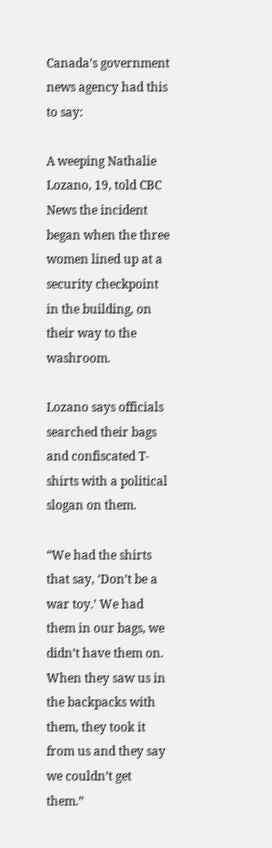Canada’s government news agency had this to say:

A weeping Nathalie Lozano, 19, told CBC News the incident began when the three women lined up at a security checkpoint in the building, on their way to the washroom.

Lozano says officials searched their bags and confiscated T-shirts with a political slogan on them.

“We had the shirts that say, ‘Don’t be a war toy.’ We had them in our bags, we didn’t have them on. When they saw us in the backpacks with them, they took it from us and they say we couldn’t get them.”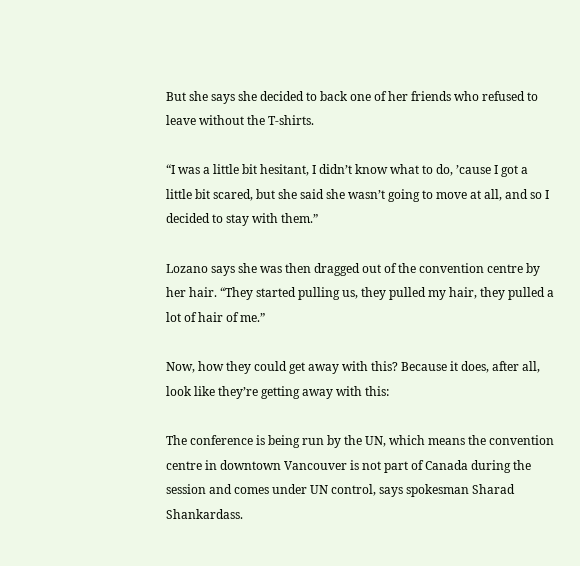But she says she decided to back one of her friends who refused to leave without the T-shirts.

“I was a little bit hesitant, I didn’t know what to do, ’cause I got a little bit scared, but she said she wasn’t going to move at all, and so I decided to stay with them.”

Lozano says she was then dragged out of the convention centre by her hair. “They started pulling us, they pulled my hair, they pulled a lot of hair of me.”

Now, how they could get away with this? Because it does, after all, look like they’re getting away with this:

The conference is being run by the UN, which means the convention centre in downtown Vancouver is not part of Canada during the session and comes under UN control, says spokesman Sharad Shankardass.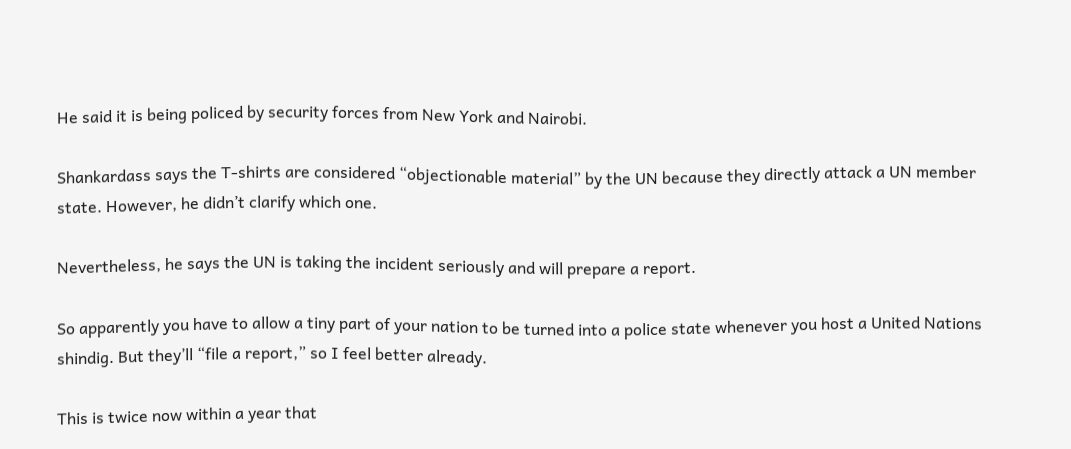He said it is being policed by security forces from New York and Nairobi.

Shankardass says the T-shirts are considered “objectionable material” by the UN because they directly attack a UN member state. However, he didn’t clarify which one.

Nevertheless, he says the UN is taking the incident seriously and will prepare a report.

So apparently you have to allow a tiny part of your nation to be turned into a police state whenever you host a United Nations shindig. But they’ll “file a report,” so I feel better already.

This is twice now within a year that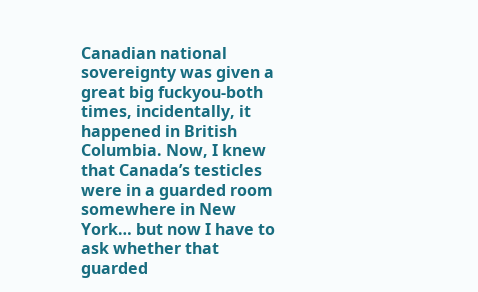Canadian national sovereignty was given a great big fuckyou-both times, incidentally, it happened in British Columbia. Now, I knew that Canada’s testicles were in a guarded room somewhere in New York… but now I have to ask whether that guarded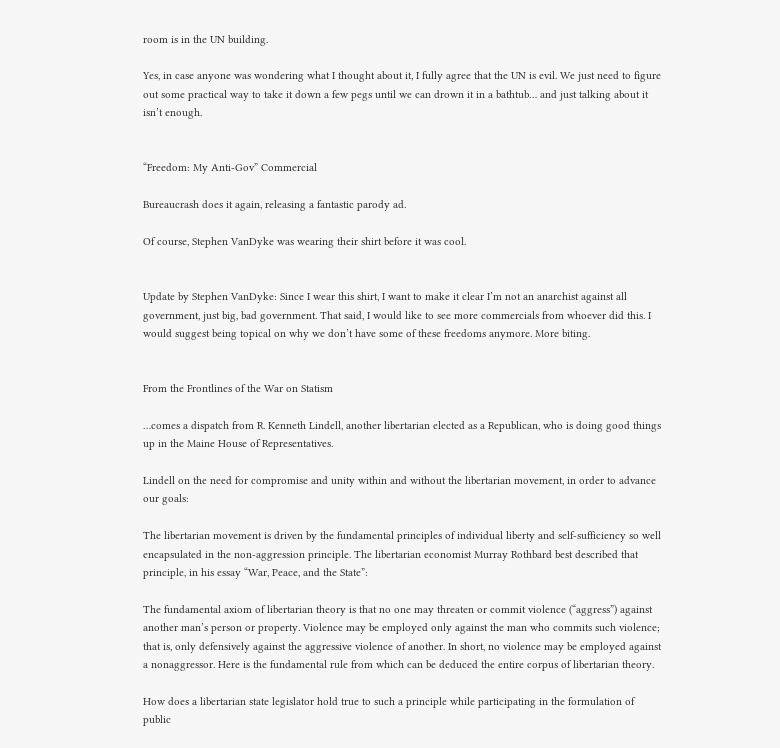room is in the UN building.

Yes, in case anyone was wondering what I thought about it, I fully agree that the UN is evil. We just need to figure out some practical way to take it down a few pegs until we can drown it in a bathtub… and just talking about it isn’t enough.


“Freedom: My Anti-Gov” Commercial

Bureaucrash does it again, releasing a fantastic parody ad.

Of course, Stephen VanDyke was wearing their shirt before it was cool.


Update by Stephen VanDyke: Since I wear this shirt, I want to make it clear I’m not an anarchist against all government, just big, bad government. That said, I would like to see more commercials from whoever did this. I would suggest being topical on why we don’t have some of these freedoms anymore. More biting.


From the Frontlines of the War on Statism

…comes a dispatch from R. Kenneth Lindell, another libertarian elected as a Republican, who is doing good things up in the Maine House of Representatives.

Lindell on the need for compromise and unity within and without the libertarian movement, in order to advance our goals:

The libertarian movement is driven by the fundamental principles of individual liberty and self-sufficiency so well encapsulated in the non-aggression principle. The libertarian economist Murray Rothbard best described that principle, in his essay “War, Peace, and the State”:

The fundamental axiom of libertarian theory is that no one may threaten or commit violence (“aggress”) against another man’s person or property. Violence may be employed only against the man who commits such violence; that is, only defensively against the aggressive violence of another. In short, no violence may be employed against a nonaggressor. Here is the fundamental rule from which can be deduced the entire corpus of libertarian theory.

How does a libertarian state legislator hold true to such a principle while participating in the formulation of public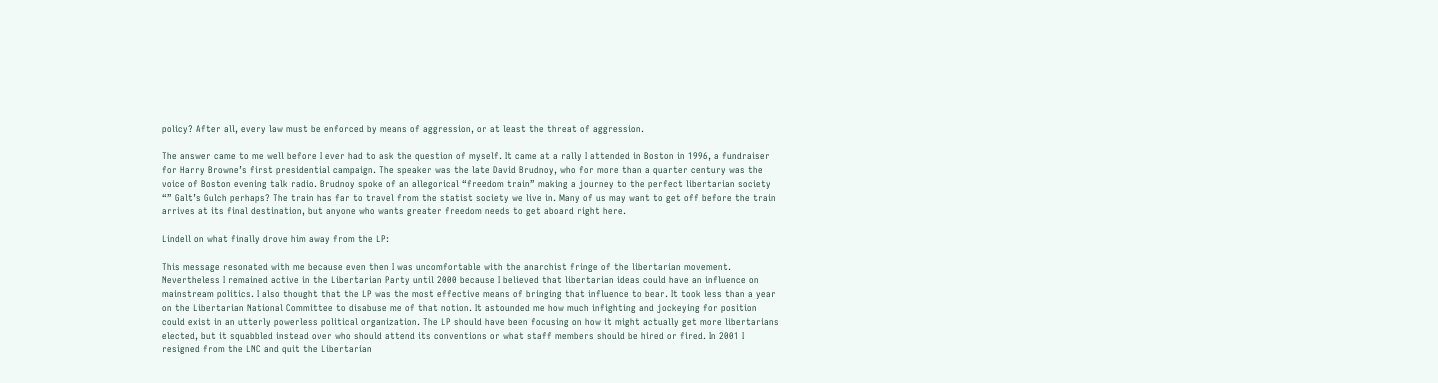policy? After all, every law must be enforced by means of aggression, or at least the threat of aggression.

The answer came to me well before I ever had to ask the question of myself. It came at a rally I attended in Boston in 1996, a fundraiser for Harry Browne’s first presidential campaign. The speaker was the late David Brudnoy, who for more than a quarter century was the voice of Boston evening talk radio. Brudnoy spoke of an allegorical “freedom train” making a journey to the perfect libertarian society “” Galt’s Gulch perhaps? The train has far to travel from the statist society we live in. Many of us may want to get off before the train arrives at its final destination, but anyone who wants greater freedom needs to get aboard right here.

Lindell on what finally drove him away from the LP:

This message resonated with me because even then I was uncomfortable with the anarchist fringe of the libertarian movement. Nevertheless I remained active in the Libertarian Party until 2000 because I believed that libertarian ideas could have an influence on mainstream politics. I also thought that the LP was the most effective means of bringing that influence to bear. It took less than a year on the Libertarian National Committee to disabuse me of that notion. It astounded me how much infighting and jockeying for position could exist in an utterly powerless political organization. The LP should have been focusing on how it might actually get more libertarians elected, but it squabbled instead over who should attend its conventions or what staff members should be hired or fired. In 2001 I resigned from the LNC and quit the Libertarian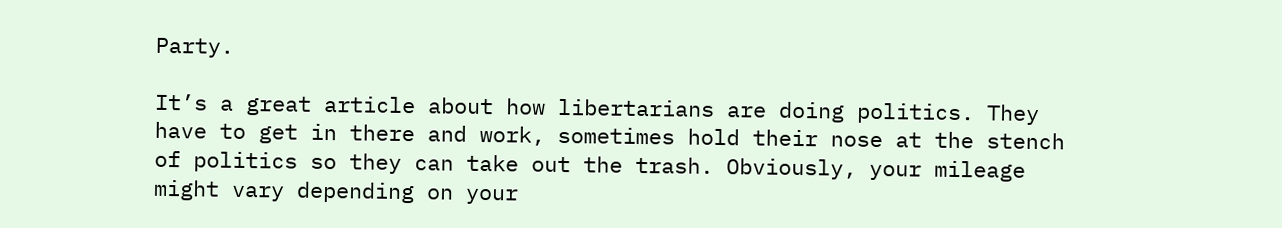Party.

It’s a great article about how libertarians are doing politics. They have to get in there and work, sometimes hold their nose at the stench of politics so they can take out the trash. Obviously, your mileage might vary depending on your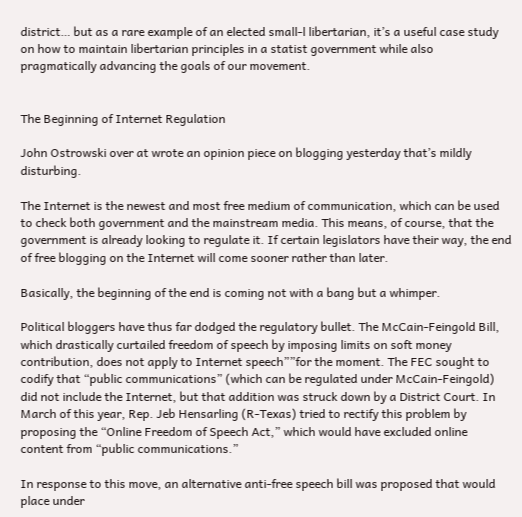district… but as a rare example of an elected small-l libertarian, it’s a useful case study on how to maintain libertarian principles in a statist government while also pragmatically advancing the goals of our movement.


The Beginning of Internet Regulation

John Ostrowski over at wrote an opinion piece on blogging yesterday that’s mildly disturbing.

The Internet is the newest and most free medium of communication, which can be used to check both government and the mainstream media. This means, of course, that the government is already looking to regulate it. If certain legislators have their way, the end of free blogging on the Internet will come sooner rather than later.

Basically, the beginning of the end is coming not with a bang but a whimper.

Political bloggers have thus far dodged the regulatory bullet. The McCain-Feingold Bill, which drastically curtailed freedom of speech by imposing limits on soft money contribution, does not apply to Internet speech””for the moment. The FEC sought to codify that “public communications” (which can be regulated under McCain-Feingold) did not include the Internet, but that addition was struck down by a District Court. In March of this year, Rep. Jeb Hensarling (R-Texas) tried to rectify this problem by proposing the “Online Freedom of Speech Act,” which would have excluded online content from “public communications.”

In response to this move, an alternative anti-free speech bill was proposed that would place under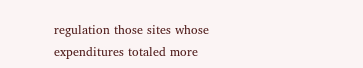regulation those sites whose expenditures totaled more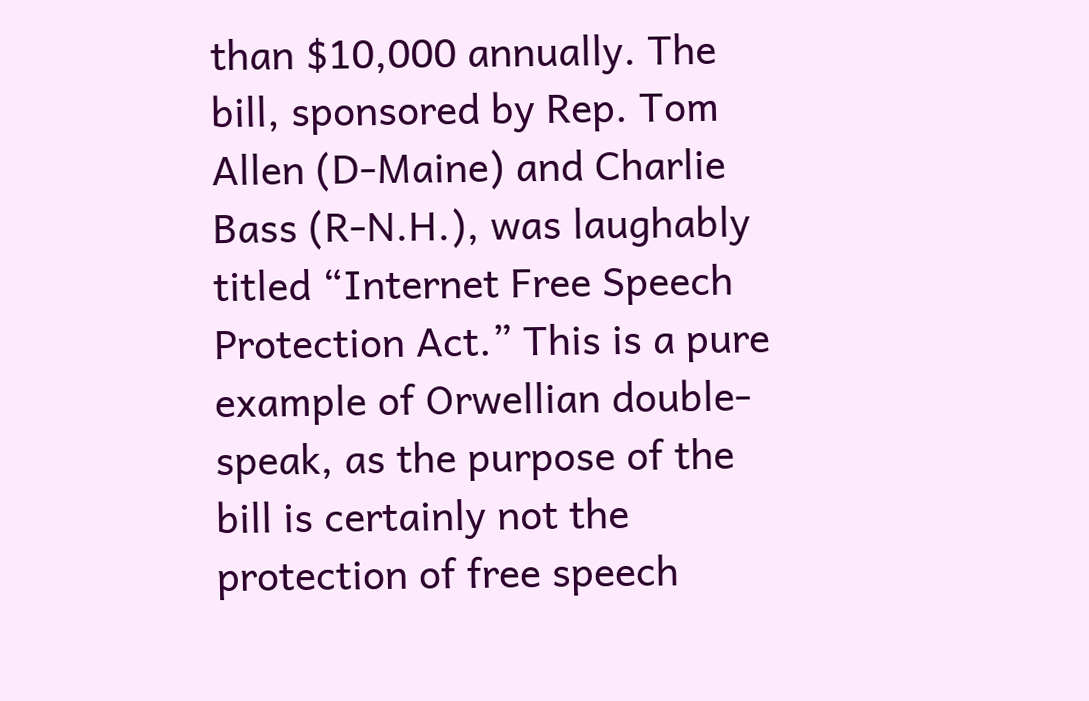than $10,000 annually. The bill, sponsored by Rep. Tom Allen (D-Maine) and Charlie Bass (R-N.H.), was laughably titled “Internet Free Speech Protection Act.” This is a pure example of Orwellian double-speak, as the purpose of the bill is certainly not the protection of free speech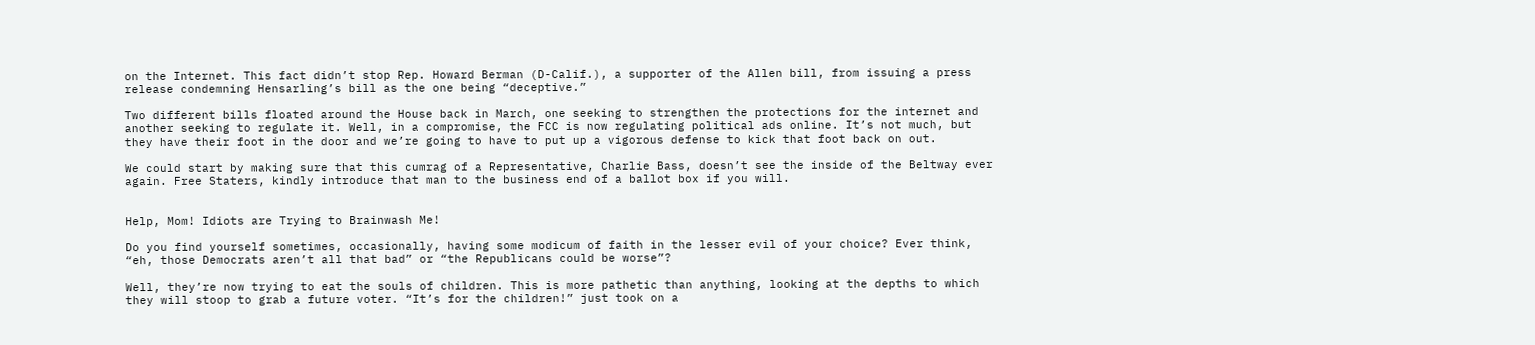on the Internet. This fact didn’t stop Rep. Howard Berman (D-Calif.), a supporter of the Allen bill, from issuing a press release condemning Hensarling’s bill as the one being “deceptive.”

Two different bills floated around the House back in March, one seeking to strengthen the protections for the internet and another seeking to regulate it. Well, in a compromise, the FCC is now regulating political ads online. It’s not much, but they have their foot in the door and we’re going to have to put up a vigorous defense to kick that foot back on out.

We could start by making sure that this cumrag of a Representative, Charlie Bass, doesn’t see the inside of the Beltway ever again. Free Staters, kindly introduce that man to the business end of a ballot box if you will.


Help, Mom! Idiots are Trying to Brainwash Me!

Do you find yourself sometimes, occasionally, having some modicum of faith in the lesser evil of your choice? Ever think, “eh, those Democrats aren’t all that bad” or “the Republicans could be worse”?

Well, they’re now trying to eat the souls of children. This is more pathetic than anything, looking at the depths to which they will stoop to grab a future voter. “It’s for the children!” just took on a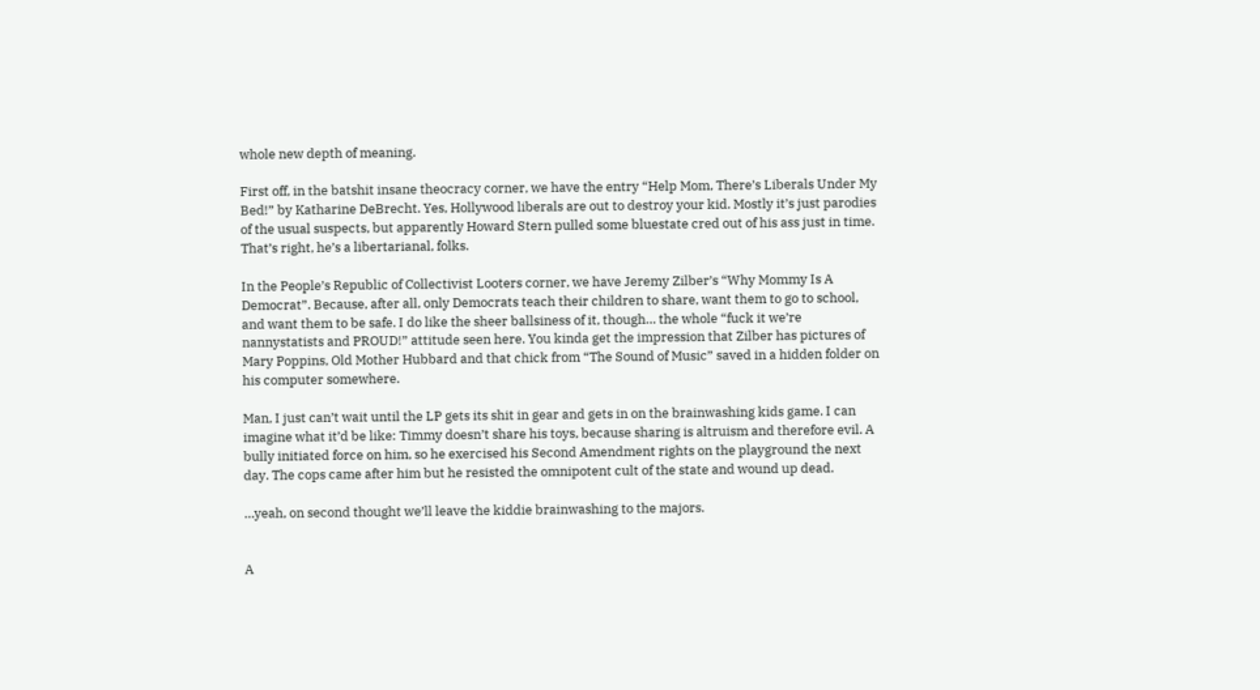whole new depth of meaning.

First off, in the batshit insane theocracy corner, we have the entry “Help Mom, There’s Liberals Under My Bed!” by Katharine DeBrecht. Yes, Hollywood liberals are out to destroy your kid. Mostly it’s just parodies of the usual suspects, but apparently Howard Stern pulled some bluestate cred out of his ass just in time. That’s right, he’s a libertarianal, folks.

In the People’s Republic of Collectivist Looters corner, we have Jeremy Zilber’s “Why Mommy Is A Democrat”. Because, after all, only Democrats teach their children to share, want them to go to school, and want them to be safe. I do like the sheer ballsiness of it, though… the whole “fuck it we’re nannystatists and PROUD!” attitude seen here. You kinda get the impression that Zilber has pictures of Mary Poppins, Old Mother Hubbard and that chick from “The Sound of Music” saved in a hidden folder on his computer somewhere.

Man, I just can’t wait until the LP gets its shit in gear and gets in on the brainwashing kids game. I can imagine what it’d be like: Timmy doesn’t share his toys, because sharing is altruism and therefore evil. A bully initiated force on him, so he exercised his Second Amendment rights on the playground the next day. The cops came after him but he resisted the omnipotent cult of the state and wound up dead.

…yeah, on second thought we’ll leave the kiddie brainwashing to the majors.


A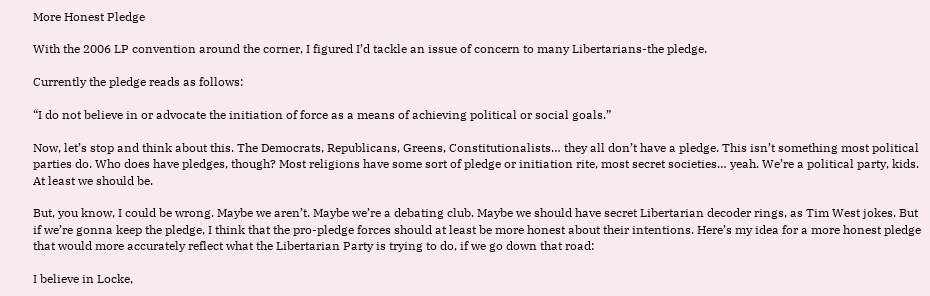More Honest Pledge

With the 2006 LP convention around the corner, I figured I’d tackle an issue of concern to many Libertarians-the pledge.

Currently the pledge reads as follows:

“I do not believe in or advocate the initiation of force as a means of achieving political or social goals.”

Now, let’s stop and think about this. The Democrats, Republicans, Greens, Constitutionalists… they all don’t have a pledge. This isn’t something most political parties do. Who does have pledges, though? Most religions have some sort of pledge or initiation rite, most secret societies… yeah. We’re a political party, kids. At least we should be.

But, you know, I could be wrong. Maybe we aren’t. Maybe we’re a debating club. Maybe we should have secret Libertarian decoder rings, as Tim West jokes. But if we’re gonna keep the pledge, I think that the pro-pledge forces should at least be more honest about their intentions. Here’s my idea for a more honest pledge that would more accurately reflect what the Libertarian Party is trying to do, if we go down that road:

I believe in Locke,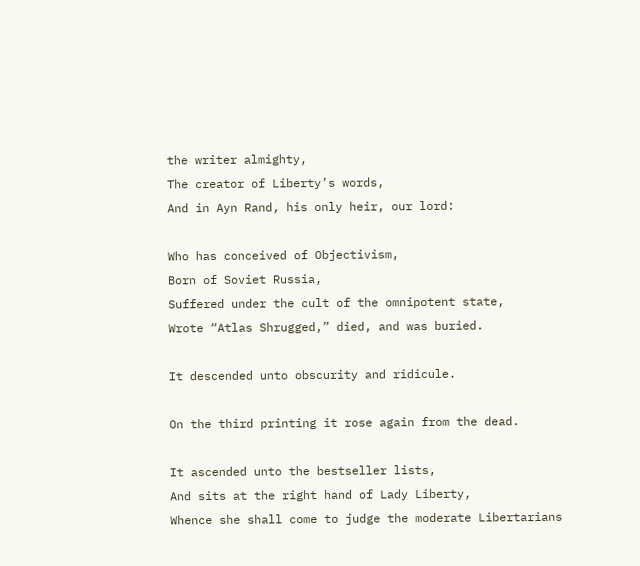the writer almighty,
The creator of Liberty’s words,
And in Ayn Rand, his only heir, our lord:

Who has conceived of Objectivism,
Born of Soviet Russia,
Suffered under the cult of the omnipotent state,
Wrote “Atlas Shrugged,” died, and was buried.

It descended unto obscurity and ridicule.

On the third printing it rose again from the dead.

It ascended unto the bestseller lists,
And sits at the right hand of Lady Liberty,
Whence she shall come to judge the moderate Libertarians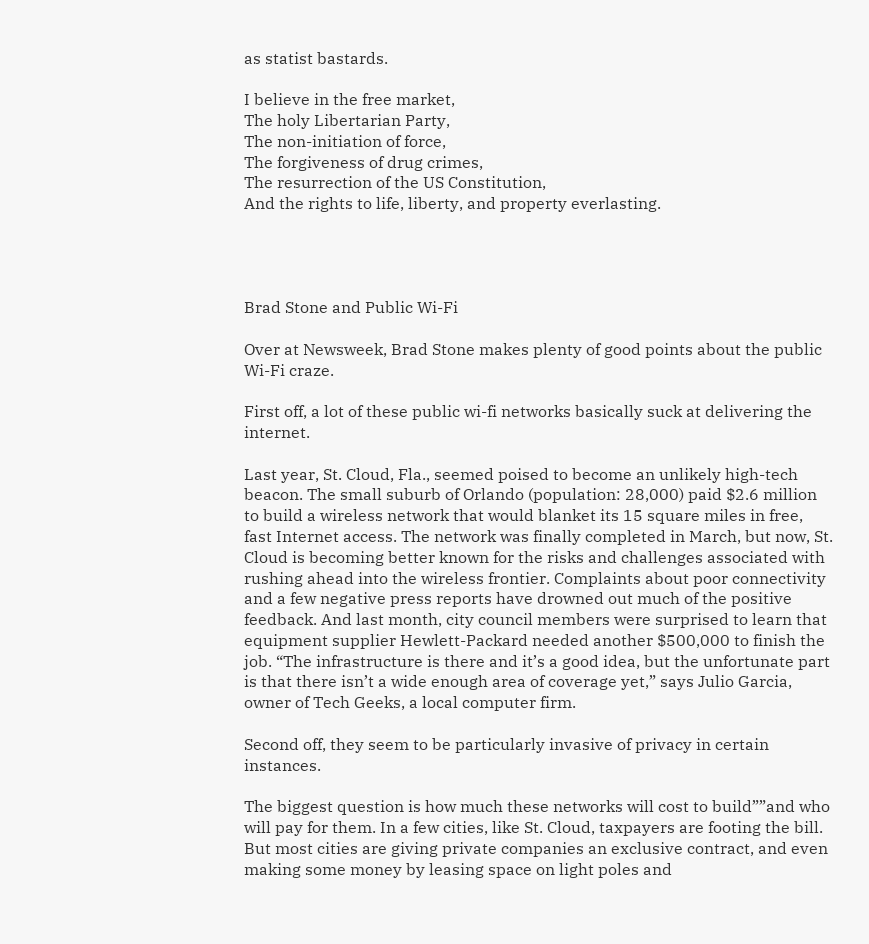as statist bastards.

I believe in the free market,
The holy Libertarian Party,
The non-initiation of force,
The forgiveness of drug crimes,
The resurrection of the US Constitution,
And the rights to life, liberty, and property everlasting.




Brad Stone and Public Wi-Fi

Over at Newsweek, Brad Stone makes plenty of good points about the public Wi-Fi craze.

First off, a lot of these public wi-fi networks basically suck at delivering the internet.

Last year, St. Cloud, Fla., seemed poised to become an unlikely high-tech beacon. The small suburb of Orlando (population: 28,000) paid $2.6 million to build a wireless network that would blanket its 15 square miles in free, fast Internet access. The network was finally completed in March, but now, St. Cloud is becoming better known for the risks and challenges associated with rushing ahead into the wireless frontier. Complaints about poor connectivity and a few negative press reports have drowned out much of the positive feedback. And last month, city council members were surprised to learn that equipment supplier Hewlett-Packard needed another $500,000 to finish the job. “The infrastructure is there and it’s a good idea, but the unfortunate part is that there isn’t a wide enough area of coverage yet,” says Julio Garcia, owner of Tech Geeks, a local computer firm.

Second off, they seem to be particularly invasive of privacy in certain instances.

The biggest question is how much these networks will cost to build””and who will pay for them. In a few cities, like St. Cloud, taxpayers are footing the bill. But most cities are giving private companies an exclusive contract, and even making some money by leasing space on light poles and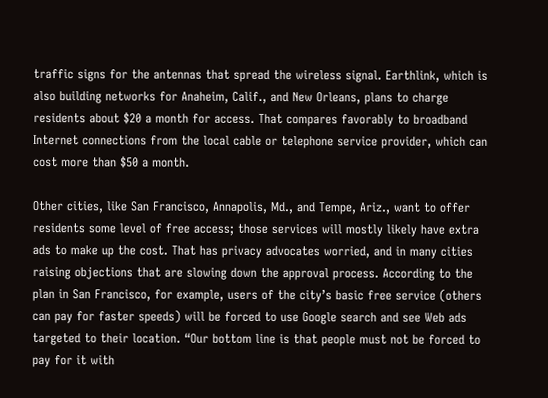traffic signs for the antennas that spread the wireless signal. Earthlink, which is also building networks for Anaheim, Calif., and New Orleans, plans to charge residents about $20 a month for access. That compares favorably to broadband Internet connections from the local cable or telephone service provider, which can cost more than $50 a month.

Other cities, like San Francisco, Annapolis, Md., and Tempe, Ariz., want to offer residents some level of free access; those services will mostly likely have extra ads to make up the cost. That has privacy advocates worried, and in many cities raising objections that are slowing down the approval process. According to the plan in San Francisco, for example, users of the city’s basic free service (others can pay for faster speeds) will be forced to use Google search and see Web ads targeted to their location. “Our bottom line is that people must not be forced to pay for it with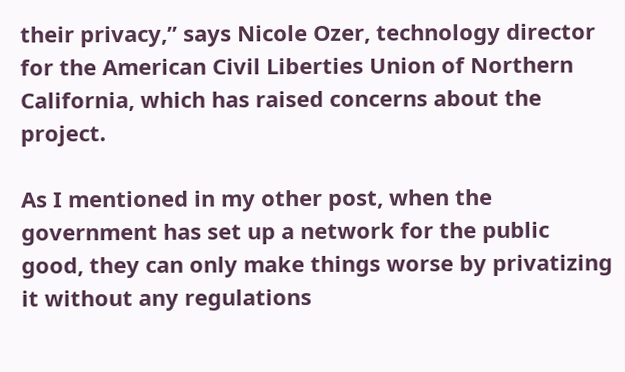their privacy,” says Nicole Ozer, technology director for the American Civil Liberties Union of Northern California, which has raised concerns about the project.

As I mentioned in my other post, when the government has set up a network for the public good, they can only make things worse by privatizing it without any regulations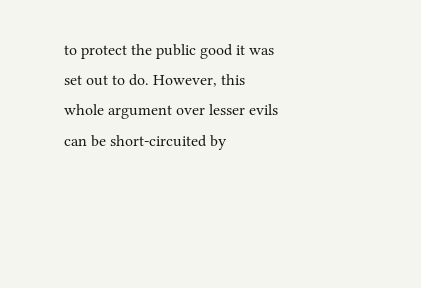to protect the public good it was set out to do. However, this whole argument over lesser evils can be short-circuited by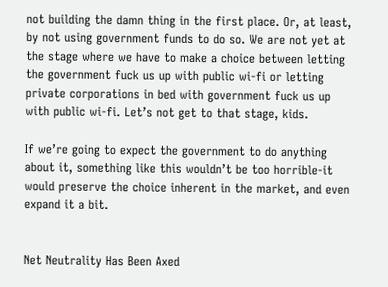not building the damn thing in the first place. Or, at least, by not using government funds to do so. We are not yet at the stage where we have to make a choice between letting the government fuck us up with public wi-fi or letting private corporations in bed with government fuck us up with public wi-fi. Let’s not get to that stage, kids.

If we’re going to expect the government to do anything about it, something like this wouldn’t be too horrible-it would preserve the choice inherent in the market, and even expand it a bit.


Net Neutrality Has Been Axed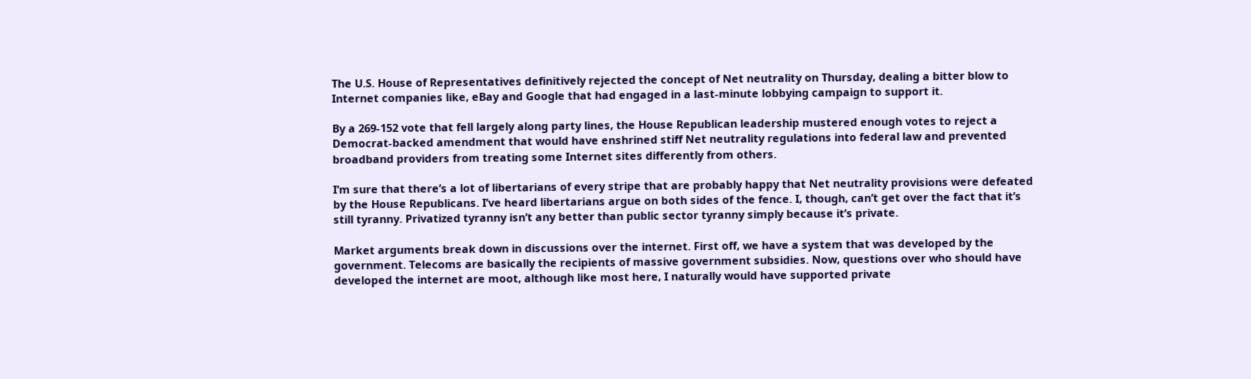The U.S. House of Representatives definitively rejected the concept of Net neutrality on Thursday, dealing a bitter blow to Internet companies like, eBay and Google that had engaged in a last-minute lobbying campaign to support it.

By a 269-152 vote that fell largely along party lines, the House Republican leadership mustered enough votes to reject a Democrat-backed amendment that would have enshrined stiff Net neutrality regulations into federal law and prevented broadband providers from treating some Internet sites differently from others.

I’m sure that there’s a lot of libertarians of every stripe that are probably happy that Net neutrality provisions were defeated by the House Republicans. I’ve heard libertarians argue on both sides of the fence. I, though, can’t get over the fact that it’s still tyranny. Privatized tyranny isn’t any better than public sector tyranny simply because it’s private.

Market arguments break down in discussions over the internet. First off, we have a system that was developed by the government. Telecoms are basically the recipients of massive government subsidies. Now, questions over who should have developed the internet are moot, although like most here, I naturally would have supported private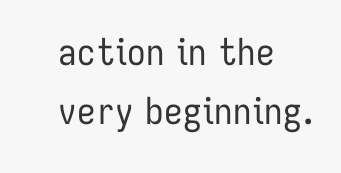action in the very beginning.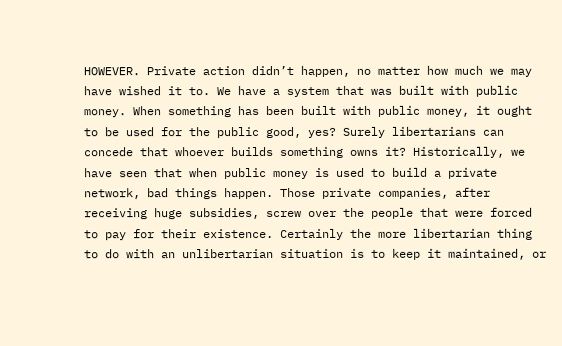HOWEVER. Private action didn’t happen, no matter how much we may have wished it to. We have a system that was built with public money. When something has been built with public money, it ought to be used for the public good, yes? Surely libertarians can concede that whoever builds something owns it? Historically, we have seen that when public money is used to build a private network, bad things happen. Those private companies, after receiving huge subsidies, screw over the people that were forced to pay for their existence. Certainly the more libertarian thing to do with an unlibertarian situation is to keep it maintained, or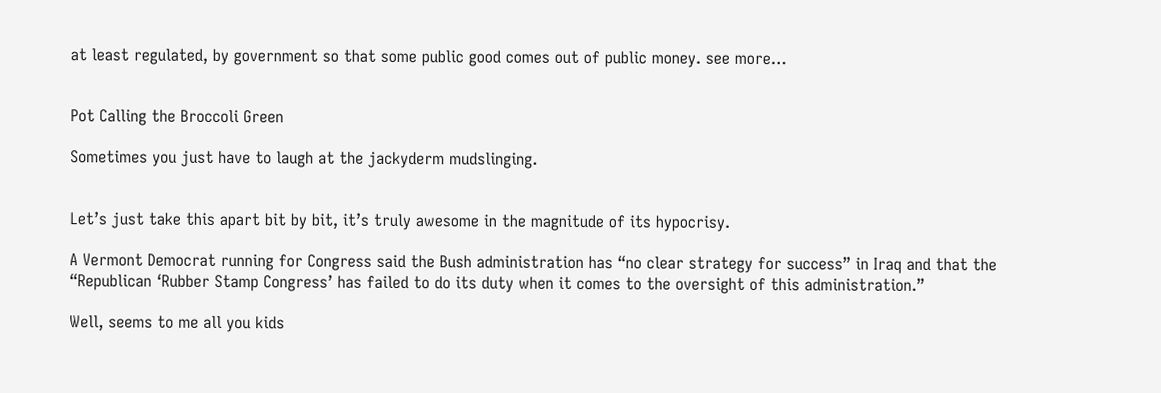at least regulated, by government so that some public good comes out of public money. see more…


Pot Calling the Broccoli Green

Sometimes you just have to laugh at the jackyderm mudslinging.


Let’s just take this apart bit by bit, it’s truly awesome in the magnitude of its hypocrisy.

A Vermont Democrat running for Congress said the Bush administration has “no clear strategy for success” in Iraq and that the “Republican ‘Rubber Stamp Congress’ has failed to do its duty when it comes to the oversight of this administration.”

Well, seems to me all you kids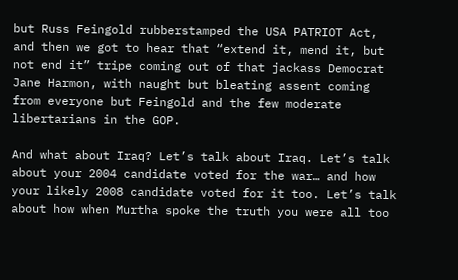but Russ Feingold rubberstamped the USA PATRIOT Act, and then we got to hear that “extend it, mend it, but not end it” tripe coming out of that jackass Democrat Jane Harmon, with naught but bleating assent coming from everyone but Feingold and the few moderate libertarians in the GOP.

And what about Iraq? Let’s talk about Iraq. Let’s talk about your 2004 candidate voted for the war… and how your likely 2008 candidate voted for it too. Let’s talk about how when Murtha spoke the truth you were all too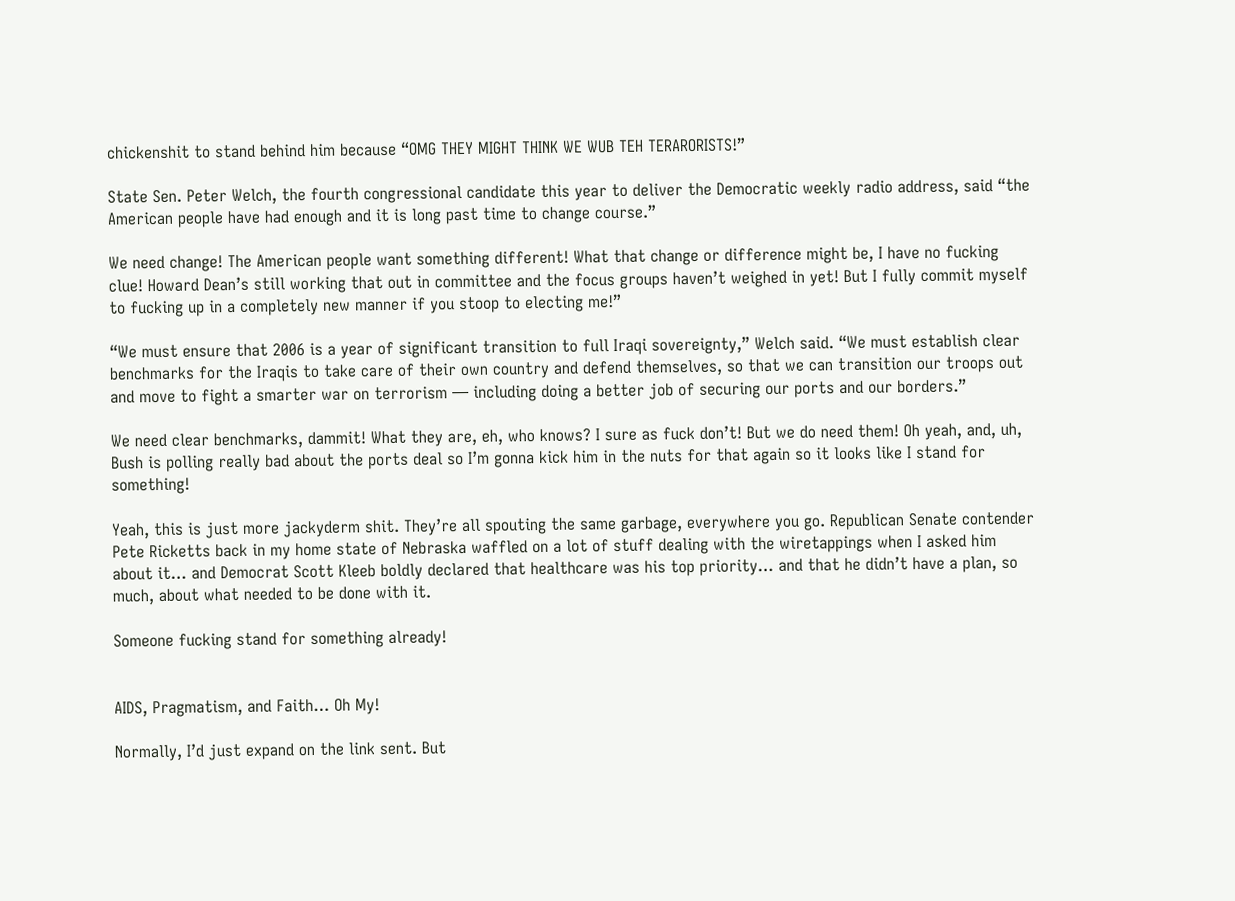chickenshit to stand behind him because “OMG THEY MIGHT THINK WE WUB TEH TERARORISTS!”

State Sen. Peter Welch, the fourth congressional candidate this year to deliver the Democratic weekly radio address, said “the American people have had enough and it is long past time to change course.”

We need change! The American people want something different! What that change or difference might be, I have no fucking clue! Howard Dean’s still working that out in committee and the focus groups haven’t weighed in yet! But I fully commit myself to fucking up in a completely new manner if you stoop to electing me!”

“We must ensure that 2006 is a year of significant transition to full Iraqi sovereignty,” Welch said. “We must establish clear benchmarks for the Iraqis to take care of their own country and defend themselves, so that we can transition our troops out and move to fight a smarter war on terrorism — including doing a better job of securing our ports and our borders.”

We need clear benchmarks, dammit! What they are, eh, who knows? I sure as fuck don’t! But we do need them! Oh yeah, and, uh, Bush is polling really bad about the ports deal so I’m gonna kick him in the nuts for that again so it looks like I stand for something!

Yeah, this is just more jackyderm shit. They’re all spouting the same garbage, everywhere you go. Republican Senate contender Pete Ricketts back in my home state of Nebraska waffled on a lot of stuff dealing with the wiretappings when I asked him about it… and Democrat Scott Kleeb boldly declared that healthcare was his top priority… and that he didn’t have a plan, so much, about what needed to be done with it.

Someone fucking stand for something already!


AIDS, Pragmatism, and Faith… Oh My!

Normally, I’d just expand on the link sent. But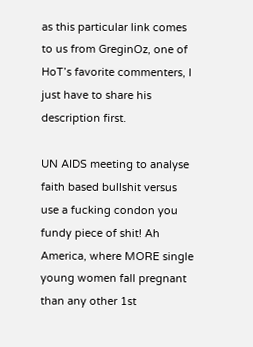as this particular link comes to us from GreginOz, one of HoT’s favorite commenters, I just have to share his description first.

UN AIDS meeting to analyse faith based bullshit versus use a fucking condon you fundy piece of shit! Ah America, where MORE single young women fall pregnant than any other 1st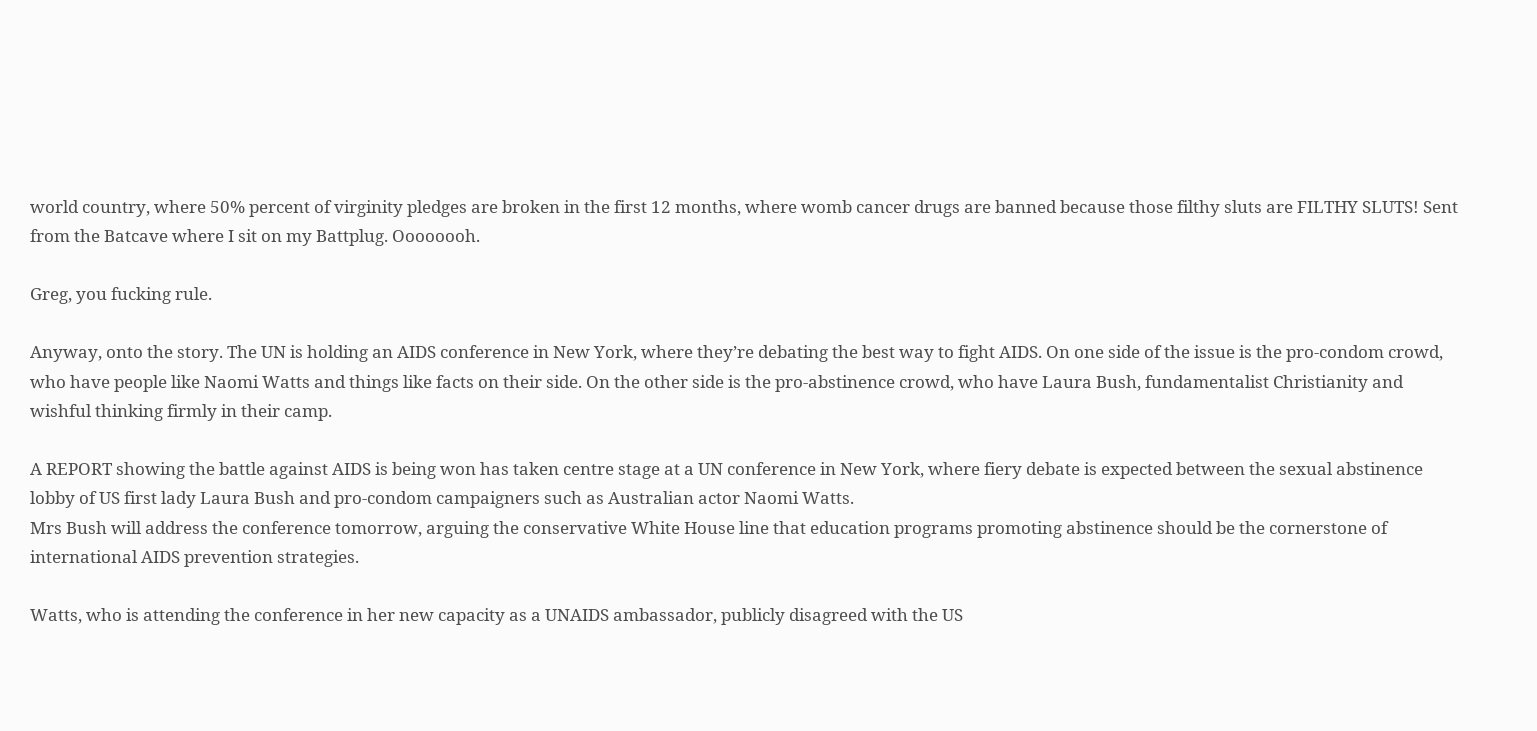world country, where 50% percent of virginity pledges are broken in the first 12 months, where womb cancer drugs are banned because those filthy sluts are FILTHY SLUTS! Sent from the Batcave where I sit on my Battplug. Oooooooh.

Greg, you fucking rule.

Anyway, onto the story. The UN is holding an AIDS conference in New York, where they’re debating the best way to fight AIDS. On one side of the issue is the pro-condom crowd, who have people like Naomi Watts and things like facts on their side. On the other side is the pro-abstinence crowd, who have Laura Bush, fundamentalist Christianity and wishful thinking firmly in their camp.

A REPORT showing the battle against AIDS is being won has taken centre stage at a UN conference in New York, where fiery debate is expected between the sexual abstinence lobby of US first lady Laura Bush and pro-condom campaigners such as Australian actor Naomi Watts.
Mrs Bush will address the conference tomorrow, arguing the conservative White House line that education programs promoting abstinence should be the cornerstone of international AIDS prevention strategies.

Watts, who is attending the conference in her new capacity as a UNAIDS ambassador, publicly disagreed with the US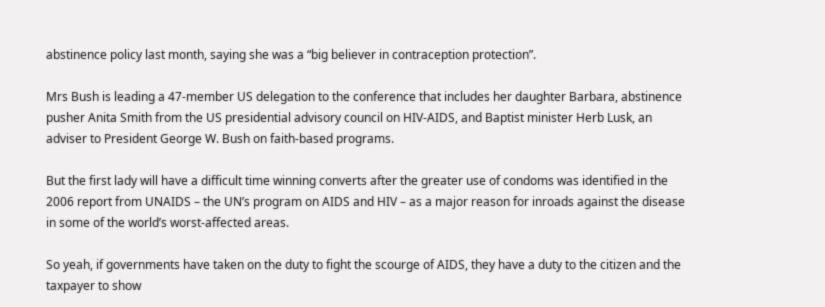abstinence policy last month, saying she was a “big believer in contraception protection”.

Mrs Bush is leading a 47-member US delegation to the conference that includes her daughter Barbara, abstinence pusher Anita Smith from the US presidential advisory council on HIV-AIDS, and Baptist minister Herb Lusk, an adviser to President George W. Bush on faith-based programs.

But the first lady will have a difficult time winning converts after the greater use of condoms was identified in the 2006 report from UNAIDS – the UN’s program on AIDS and HIV – as a major reason for inroads against the disease in some of the world’s worst-affected areas.

So yeah, if governments have taken on the duty to fight the scourge of AIDS, they have a duty to the citizen and the taxpayer to show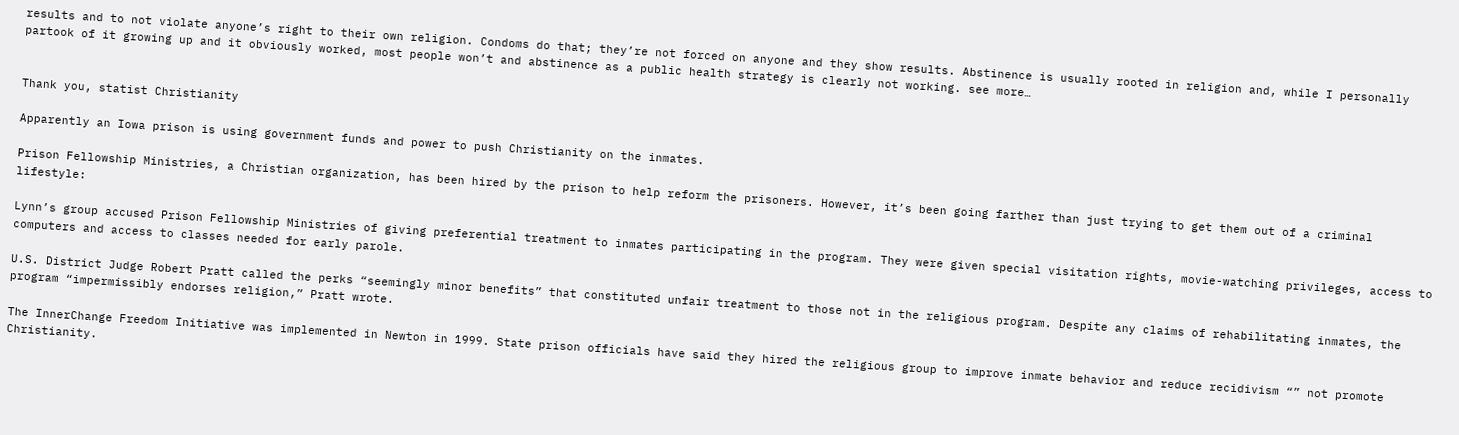results and to not violate anyone’s right to their own religion. Condoms do that; they’re not forced on anyone and they show results. Abstinence is usually rooted in religion and, while I personally partook of it growing up and it obviously worked, most people won’t and abstinence as a public health strategy is clearly not working. see more…


Thank you, statist Christianity

Apparently an Iowa prison is using government funds and power to push Christianity on the inmates.

Prison Fellowship Ministries, a Christian organization, has been hired by the prison to help reform the prisoners. However, it’s been going farther than just trying to get them out of a criminal lifestyle:

Lynn’s group accused Prison Fellowship Ministries of giving preferential treatment to inmates participating in the program. They were given special visitation rights, movie-watching privileges, access to computers and access to classes needed for early parole.

U.S. District Judge Robert Pratt called the perks “seemingly minor benefits” that constituted unfair treatment to those not in the religious program. Despite any claims of rehabilitating inmates, the program “impermissibly endorses religion,” Pratt wrote.

The InnerChange Freedom Initiative was implemented in Newton in 1999. State prison officials have said they hired the religious group to improve inmate behavior and reduce recidivism “” not promote Christianity.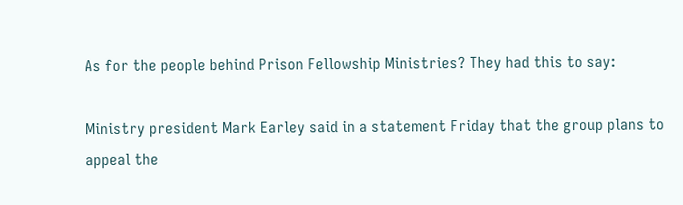As for the people behind Prison Fellowship Ministries? They had this to say:

Ministry president Mark Earley said in a statement Friday that the group plans to appeal the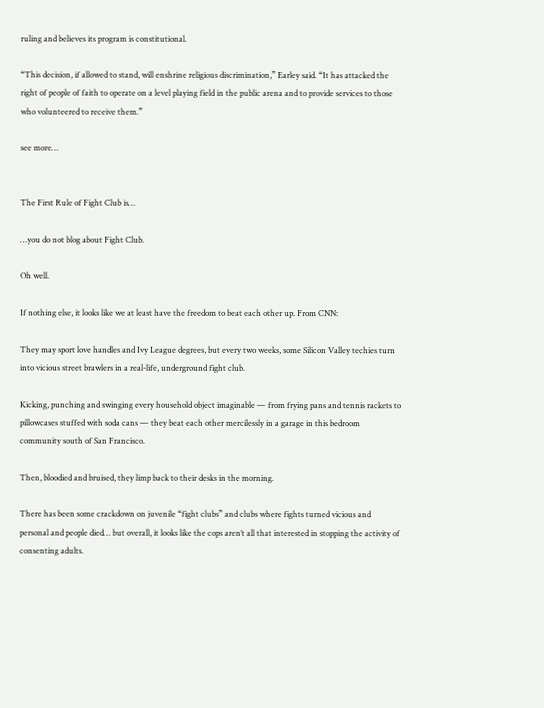ruling and believes its program is constitutional.

“This decision, if allowed to stand, will enshrine religious discrimination,” Earley said. “It has attacked the right of people of faith to operate on a level playing field in the public arena and to provide services to those who volunteered to receive them.”

see more…


The First Rule of Fight Club is…

…you do not blog about Fight Club.

Oh well.

If nothing else, it looks like we at least have the freedom to beat each other up. From CNN:

They may sport love handles and Ivy League degrees, but every two weeks, some Silicon Valley techies turn into vicious street brawlers in a real-life, underground fight club.

Kicking, punching and swinging every household object imaginable — from frying pans and tennis rackets to pillowcases stuffed with soda cans — they beat each other mercilessly in a garage in this bedroom community south of San Francisco.

Then, bloodied and bruised, they limp back to their desks in the morning.

There has been some crackdown on juvenile “fight clubs” and clubs where fights turned vicious and personal and people died… but overall, it looks like the cops aren’t all that interested in stopping the activity of consenting adults.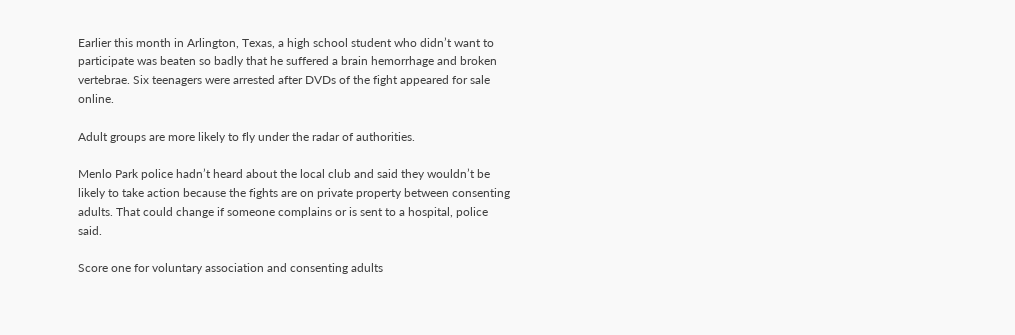Earlier this month in Arlington, Texas, a high school student who didn’t want to participate was beaten so badly that he suffered a brain hemorrhage and broken vertebrae. Six teenagers were arrested after DVDs of the fight appeared for sale online.

Adult groups are more likely to fly under the radar of authorities.

Menlo Park police hadn’t heard about the local club and said they wouldn’t be likely to take action because the fights are on private property between consenting adults. That could change if someone complains or is sent to a hospital, police said.

Score one for voluntary association and consenting adults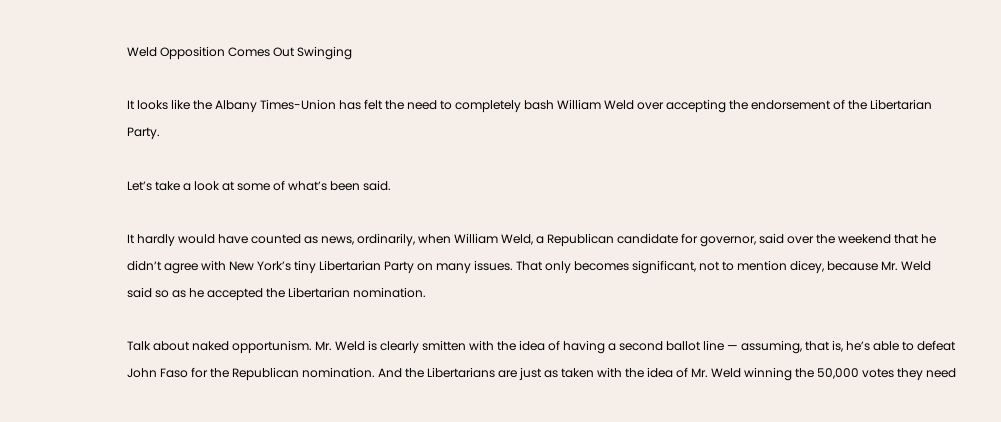Weld Opposition Comes Out Swinging

It looks like the Albany Times-Union has felt the need to completely bash William Weld over accepting the endorsement of the Libertarian Party.

Let’s take a look at some of what’s been said.

It hardly would have counted as news, ordinarily, when William Weld, a Republican candidate for governor, said over the weekend that he didn’t agree with New York’s tiny Libertarian Party on many issues. That only becomes significant, not to mention dicey, because Mr. Weld said so as he accepted the Libertarian nomination.

Talk about naked opportunism. Mr. Weld is clearly smitten with the idea of having a second ballot line — assuming, that is, he’s able to defeat John Faso for the Republican nomination. And the Libertarians are just as taken with the idea of Mr. Weld winning the 50,000 votes they need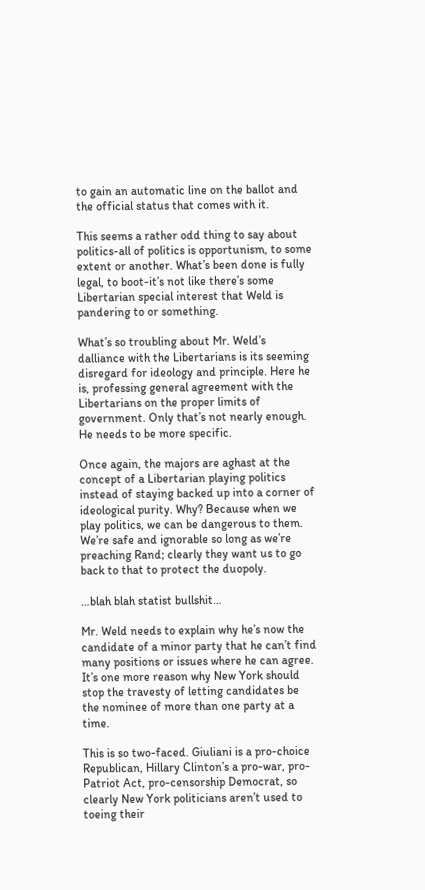to gain an automatic line on the ballot and the official status that comes with it.

This seems a rather odd thing to say about politics-all of politics is opportunism, to some extent or another. What’s been done is fully legal, to boot-it’s not like there’s some Libertarian special interest that Weld is pandering to or something.

What’s so troubling about Mr. Weld’s dalliance with the Libertarians is its seeming disregard for ideology and principle. Here he is, professing general agreement with the Libertarians on the proper limits of government. Only that’s not nearly enough. He needs to be more specific.

Once again, the majors are aghast at the concept of a Libertarian playing politics instead of staying backed up into a corner of ideological purity. Why? Because when we play politics, we can be dangerous to them. We’re safe and ignorable so long as we’re preaching Rand; clearly they want us to go back to that to protect the duopoly.

…blah blah statist bullshit…

Mr. Weld needs to explain why he’s now the candidate of a minor party that he can’t find many positions or issues where he can agree. It’s one more reason why New York should stop the travesty of letting candidates be the nominee of more than one party at a time.

This is so two-faced. Giuliani is a pro-choice Republican, Hillary Clinton’s a pro-war, pro-Patriot Act, pro-censorship Democrat, so clearly New York politicians aren’t used to toeing their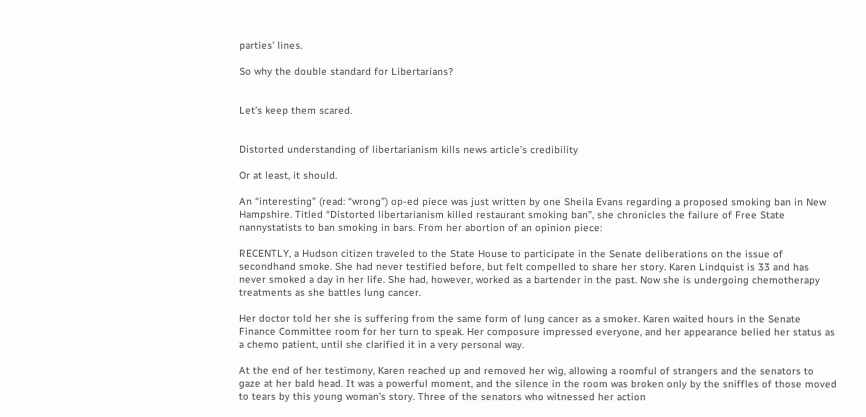parties’ lines.

So why the double standard for Libertarians?


Let’s keep them scared.


Distorted understanding of libertarianism kills news article’s credibility

Or at least, it should.

An “interesting” (read: “wrong”) op-ed piece was just written by one Sheila Evans regarding a proposed smoking ban in New Hampshire. Titled “Distorted libertarianism killed restaurant smoking ban”, she chronicles the failure of Free State nannystatists to ban smoking in bars. From her abortion of an opinion piece:

RECENTLY, a Hudson citizen traveled to the State House to participate in the Senate deliberations on the issue of secondhand smoke. She had never testified before, but felt compelled to share her story. Karen Lindquist is 33 and has never smoked a day in her life. She had, however, worked as a bartender in the past. Now she is undergoing chemotherapy treatments as she battles lung cancer.

Her doctor told her she is suffering from the same form of lung cancer as a smoker. Karen waited hours in the Senate Finance Committee room for her turn to speak. Her composure impressed everyone, and her appearance belied her status as a chemo patient, until she clarified it in a very personal way.

At the end of her testimony, Karen reached up and removed her wig, allowing a roomful of strangers and the senators to gaze at her bald head. It was a powerful moment, and the silence in the room was broken only by the sniffles of those moved to tears by this young woman’s story. Three of the senators who witnessed her action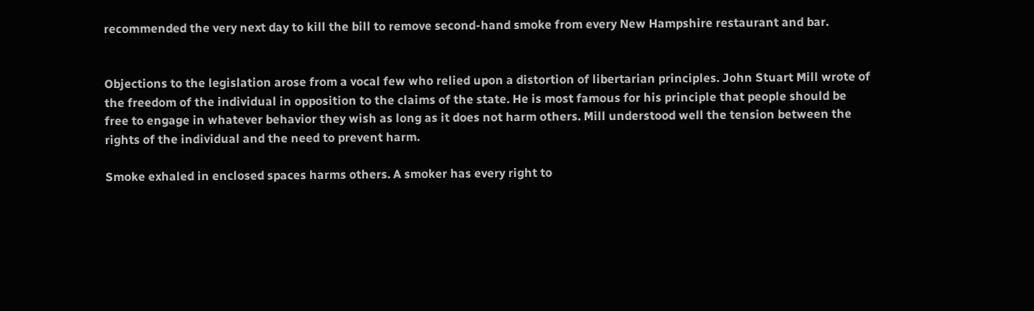recommended the very next day to kill the bill to remove second-hand smoke from every New Hampshire restaurant and bar.


Objections to the legislation arose from a vocal few who relied upon a distortion of libertarian principles. John Stuart Mill wrote of the freedom of the individual in opposition to the claims of the state. He is most famous for his principle that people should be free to engage in whatever behavior they wish as long as it does not harm others. Mill understood well the tension between the rights of the individual and the need to prevent harm.

Smoke exhaled in enclosed spaces harms others. A smoker has every right to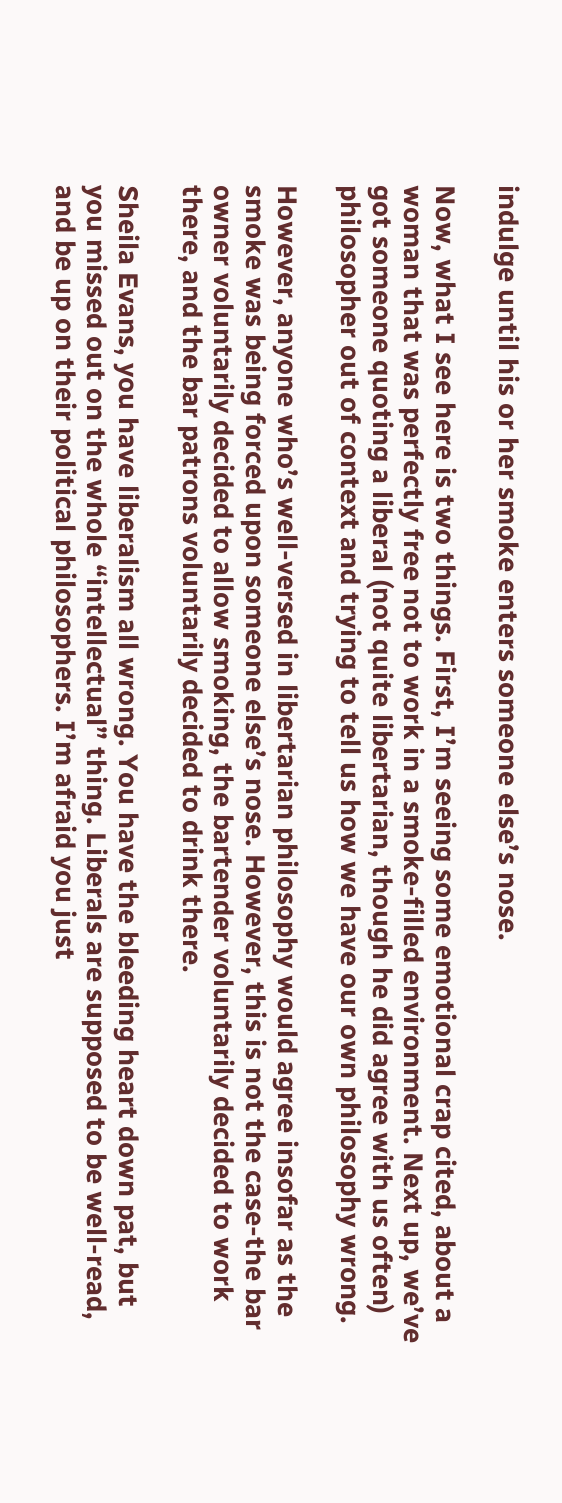indulge until his or her smoke enters someone else’s nose.

Now, what I see here is two things. First, I’m seeing some emotional crap cited, about a woman that was perfectly free not to work in a smoke-filled environment. Next up, we’ve got someone quoting a liberal (not quite libertarian, though he did agree with us often) philosopher out of context and trying to tell us how we have our own philosophy wrong.

However, anyone who’s well-versed in libertarian philosophy would agree insofar as the smoke was being forced upon someone else’s nose. However, this is not the case-the bar owner voluntarily decided to allow smoking, the bartender voluntarily decided to work there, and the bar patrons voluntarily decided to drink there.

Sheila Evans, you have liberalism all wrong. You have the bleeding heart down pat, but you missed out on the whole “intellectual” thing. Liberals are supposed to be well-read, and be up on their political philosophers. I’m afraid you just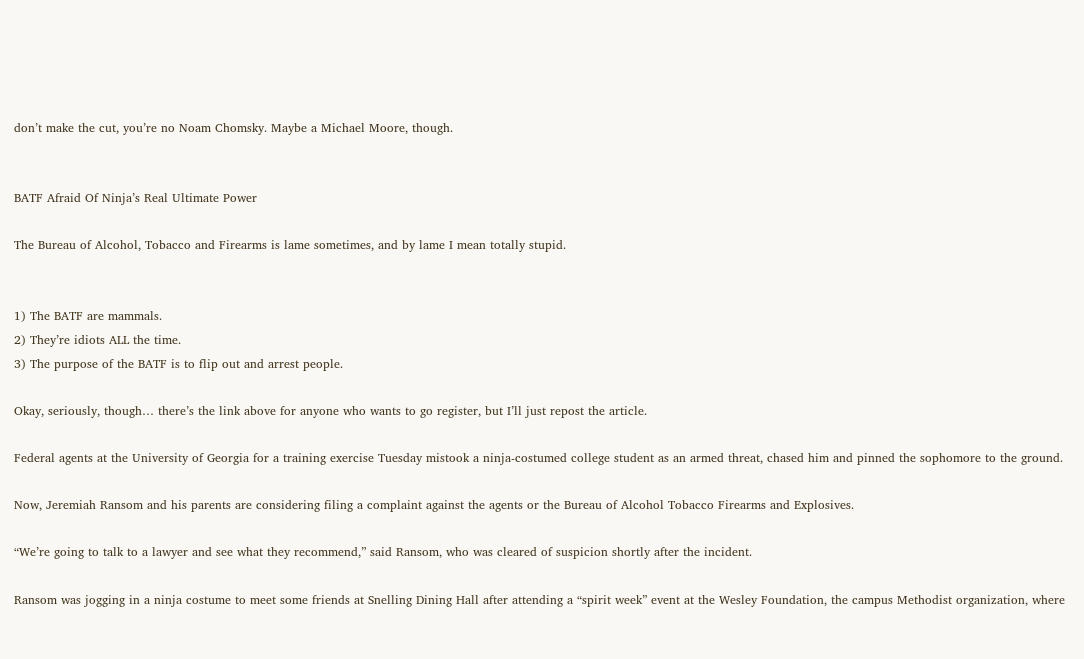don’t make the cut, you’re no Noam Chomsky. Maybe a Michael Moore, though.


BATF Afraid Of Ninja’s Real Ultimate Power

The Bureau of Alcohol, Tobacco and Firearms is lame sometimes, and by lame I mean totally stupid.


1) The BATF are mammals.
2) They’re idiots ALL the time.
3) The purpose of the BATF is to flip out and arrest people.

Okay, seriously, though… there’s the link above for anyone who wants to go register, but I’ll just repost the article.

Federal agents at the University of Georgia for a training exercise Tuesday mistook a ninja-costumed college student as an armed threat, chased him and pinned the sophomore to the ground.

Now, Jeremiah Ransom and his parents are considering filing a complaint against the agents or the Bureau of Alcohol Tobacco Firearms and Explosives.

“We’re going to talk to a lawyer and see what they recommend,” said Ransom, who was cleared of suspicion shortly after the incident.

Ransom was jogging in a ninja costume to meet some friends at Snelling Dining Hall after attending a “spirit week” event at the Wesley Foundation, the campus Methodist organization, where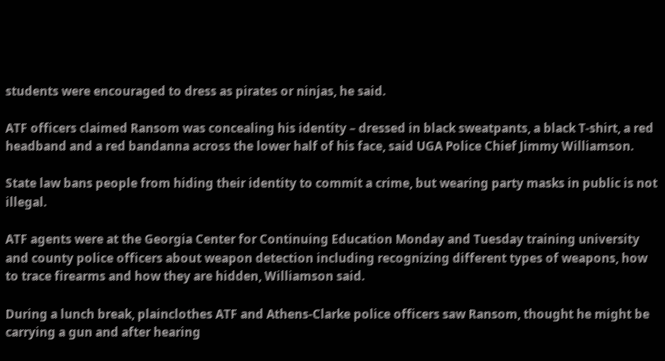students were encouraged to dress as pirates or ninjas, he said.

ATF officers claimed Ransom was concealing his identity – dressed in black sweatpants, a black T-shirt, a red headband and a red bandanna across the lower half of his face, said UGA Police Chief Jimmy Williamson.

State law bans people from hiding their identity to commit a crime, but wearing party masks in public is not illegal.

ATF agents were at the Georgia Center for Continuing Education Monday and Tuesday training university and county police officers about weapon detection including recognizing different types of weapons, how to trace firearms and how they are hidden, Williamson said.

During a lunch break, plainclothes ATF and Athens-Clarke police officers saw Ransom, thought he might be carrying a gun and after hearing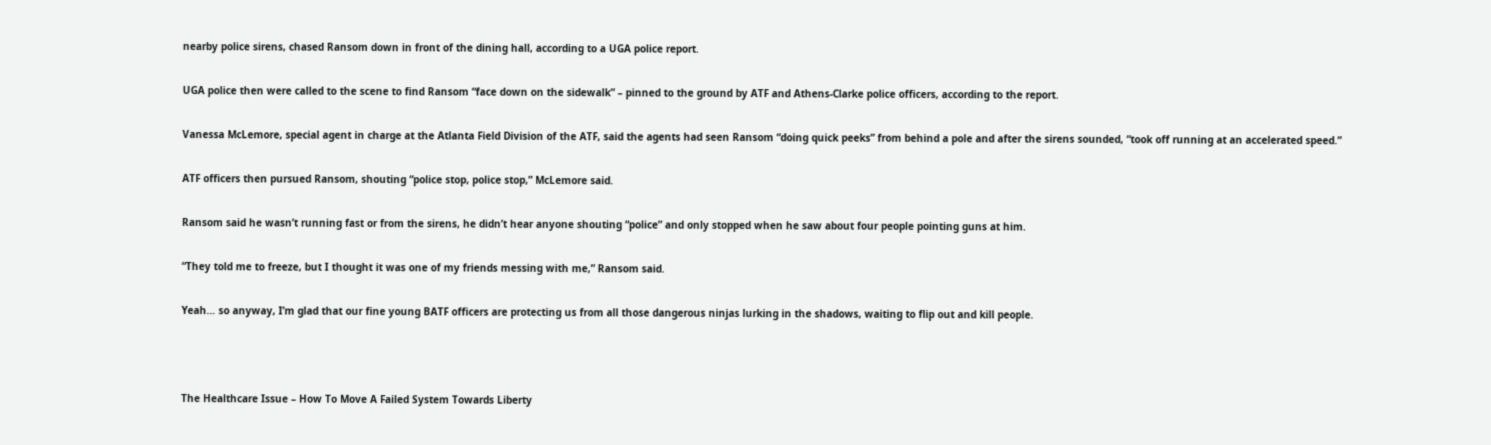nearby police sirens, chased Ransom down in front of the dining hall, according to a UGA police report.

UGA police then were called to the scene to find Ransom “face down on the sidewalk” – pinned to the ground by ATF and Athens-Clarke police officers, according to the report.

Vanessa McLemore, special agent in charge at the Atlanta Field Division of the ATF, said the agents had seen Ransom “doing quick peeks” from behind a pole and after the sirens sounded, “took off running at an accelerated speed.”

ATF officers then pursued Ransom, shouting “police stop, police stop,” McLemore said.

Ransom said he wasn’t running fast or from the sirens, he didn’t hear anyone shouting “police” and only stopped when he saw about four people pointing guns at him.

“They told me to freeze, but I thought it was one of my friends messing with me,” Ransom said.

Yeah… so anyway, I’m glad that our fine young BATF officers are protecting us from all those dangerous ninjas lurking in the shadows, waiting to flip out and kill people.



The Healthcare Issue – How To Move A Failed System Towards Liberty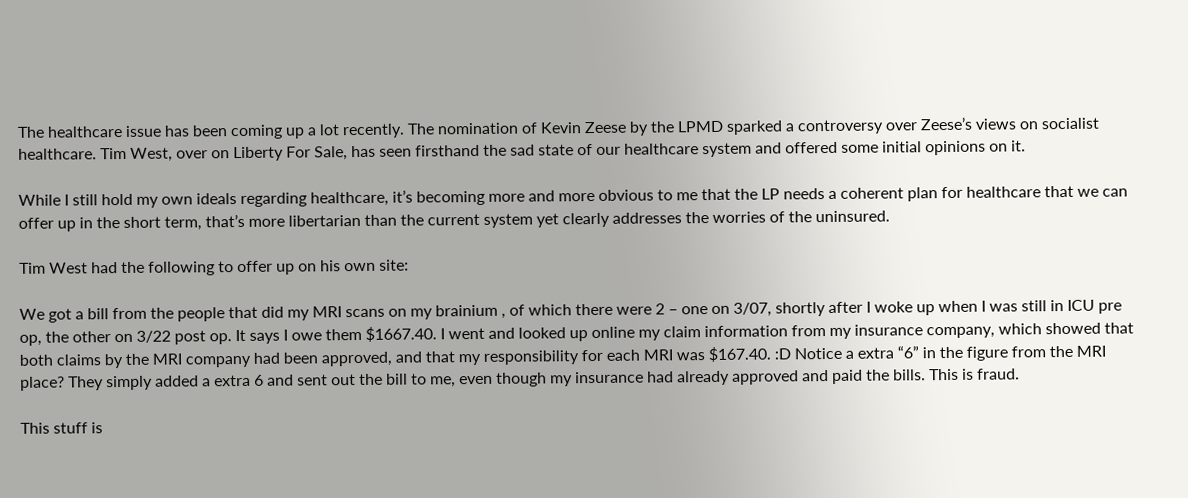The healthcare issue has been coming up a lot recently. The nomination of Kevin Zeese by the LPMD sparked a controversy over Zeese’s views on socialist healthcare. Tim West, over on Liberty For Sale, has seen firsthand the sad state of our healthcare system and offered some initial opinions on it.

While I still hold my own ideals regarding healthcare, it’s becoming more and more obvious to me that the LP needs a coherent plan for healthcare that we can offer up in the short term, that’s more libertarian than the current system yet clearly addresses the worries of the uninsured.

Tim West had the following to offer up on his own site:

We got a bill from the people that did my MRI scans on my brainium , of which there were 2 – one on 3/07, shortly after I woke up when I was still in ICU pre op, the other on 3/22 post op. It says I owe them $1667.40. I went and looked up online my claim information from my insurance company, which showed that both claims by the MRI company had been approved, and that my responsibility for each MRI was $167.40. :D Notice a extra “6” in the figure from the MRI place? They simply added a extra 6 and sent out the bill to me, even though my insurance had already approved and paid the bills. This is fraud.

This stuff is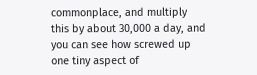commonplace, and multiply this by about 30,000 a day, and you can see how screwed up one tiny aspect of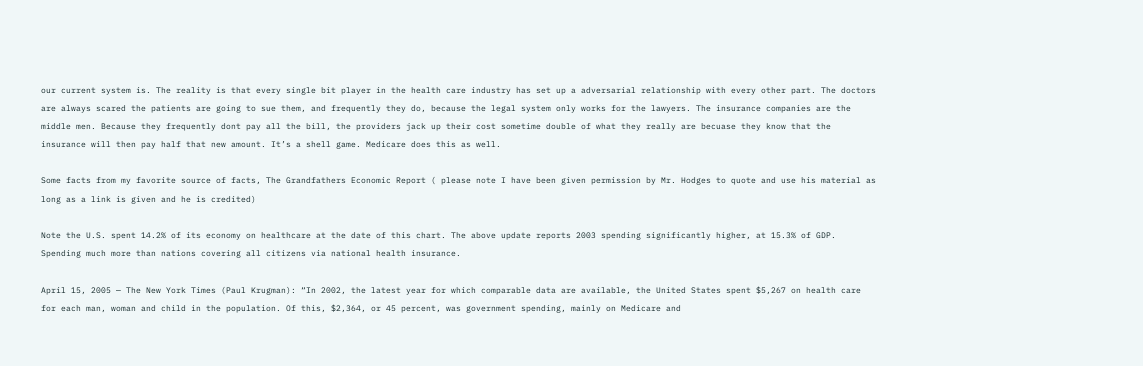our current system is. The reality is that every single bit player in the health care industry has set up a adversarial relationship with every other part. The doctors are always scared the patients are going to sue them, and frequently they do, because the legal system only works for the lawyers. The insurance companies are the middle men. Because they frequently dont pay all the bill, the providers jack up their cost sometime double of what they really are becuase they know that the insurance will then pay half that new amount. It’s a shell game. Medicare does this as well.

Some facts from my favorite source of facts, The Grandfathers Economic Report ( please note I have been given permission by Mr. Hodges to quote and use his material as long as a link is given and he is credited)

Note the U.S. spent 14.2% of its economy on healthcare at the date of this chart. The above update reports 2003 spending significantly higher, at 15.3% of GDP. Spending much more than nations covering all citizens via national health insurance.

April 15, 2005 — The New York Times (Paul Krugman): “In 2002, the latest year for which comparable data are available, the United States spent $5,267 on health care for each man, woman and child in the population. Of this, $2,364, or 45 percent, was government spending, mainly on Medicare and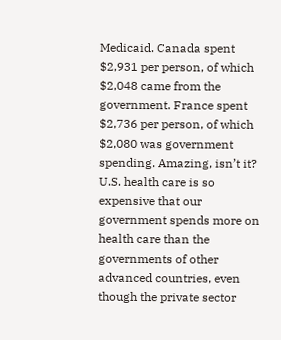Medicaid. Canada spent $2,931 per person, of which $2,048 came from the government. France spent $2,736 per person, of which $2,080 was government spending. Amazing, isn’t it? U.S. health care is so expensive that our government spends more on health care than the governments of other advanced countries, even though the private sector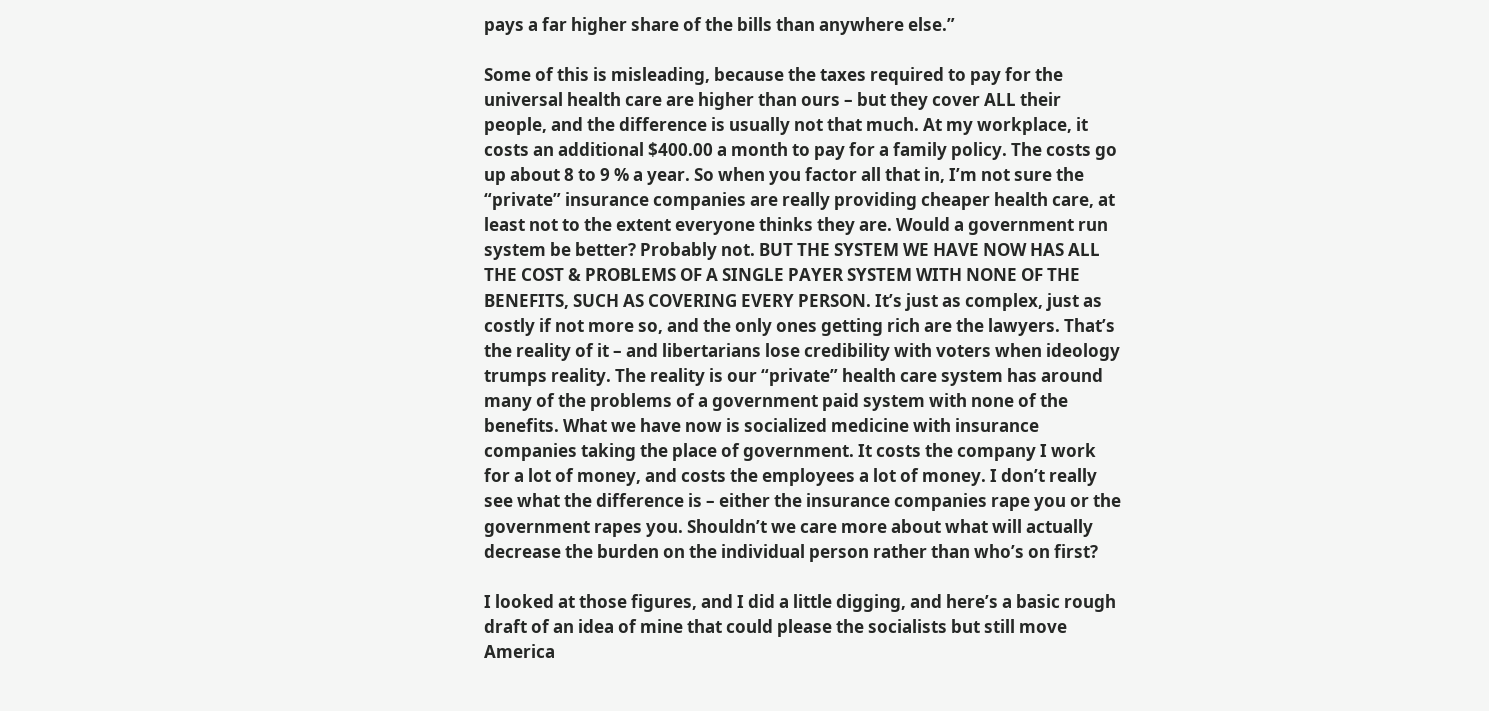pays a far higher share of the bills than anywhere else.”

Some of this is misleading, because the taxes required to pay for the universal health care are higher than ours – but they cover ALL their people, and the difference is usually not that much. At my workplace, it costs an additional $400.00 a month to pay for a family policy. The costs go up about 8 to 9 % a year. So when you factor all that in, I’m not sure the “private” insurance companies are really providing cheaper health care, at least not to the extent everyone thinks they are. Would a government run system be better? Probably not. BUT THE SYSTEM WE HAVE NOW HAS ALL THE COST & PROBLEMS OF A SINGLE PAYER SYSTEM WITH NONE OF THE BENEFITS, SUCH AS COVERING EVERY PERSON. It’s just as complex, just as costly if not more so, and the only ones getting rich are the lawyers. That’s the reality of it – and libertarians lose credibility with voters when ideology trumps reality. The reality is our “private” health care system has around many of the problems of a government paid system with none of the benefits. What we have now is socialized medicine with insurance companies taking the place of government. It costs the company I work for a lot of money, and costs the employees a lot of money. I don’t really see what the difference is – either the insurance companies rape you or the government rapes you. Shouldn’t we care more about what will actually decrease the burden on the individual person rather than who’s on first?

I looked at those figures, and I did a little digging, and here’s a basic rough draft of an idea of mine that could please the socialists but still move America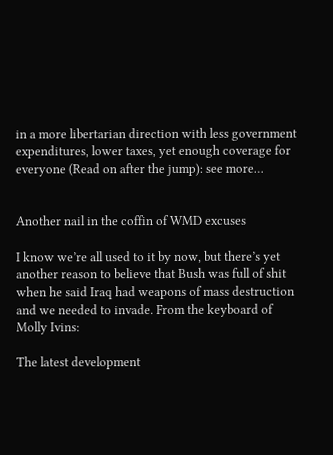in a more libertarian direction with less government expenditures, lower taxes, yet enough coverage for everyone (Read on after the jump): see more…


Another nail in the coffin of WMD excuses

I know we’re all used to it by now, but there’s yet another reason to believe that Bush was full of shit when he said Iraq had weapons of mass destruction and we needed to invade. From the keyboard of Molly Ivins:

The latest development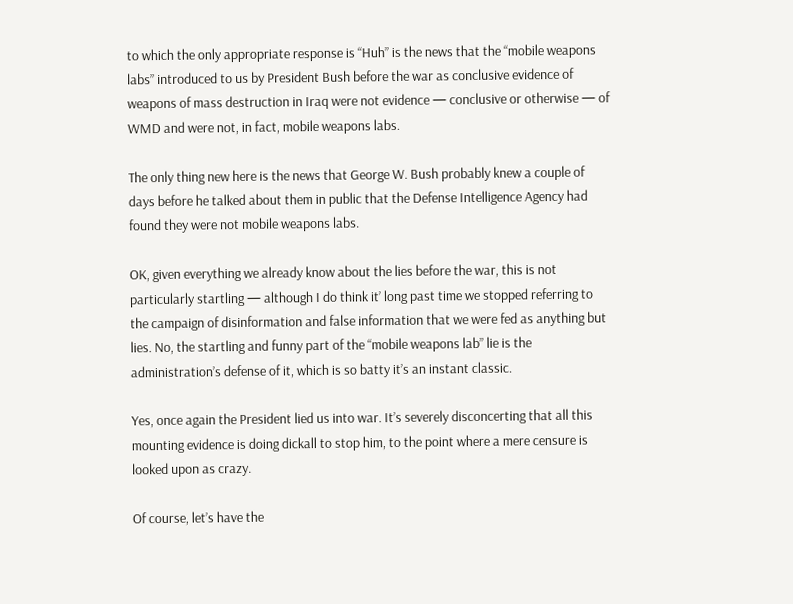to which the only appropriate response is “Huh” is the news that the “mobile weapons labs” introduced to us by President Bush before the war as conclusive evidence of weapons of mass destruction in Iraq were not evidence — conclusive or otherwise — of WMD and were not, in fact, mobile weapons labs.

The only thing new here is the news that George W. Bush probably knew a couple of days before he talked about them in public that the Defense Intelligence Agency had found they were not mobile weapons labs.

OK, given everything we already know about the lies before the war, this is not particularly startling — although I do think it’ long past time we stopped referring to the campaign of disinformation and false information that we were fed as anything but lies. No, the startling and funny part of the “mobile weapons lab” lie is the administration’s defense of it, which is so batty it’s an instant classic.

Yes, once again the President lied us into war. It’s severely disconcerting that all this mounting evidence is doing dickall to stop him, to the point where a mere censure is looked upon as crazy.

Of course, let’s have the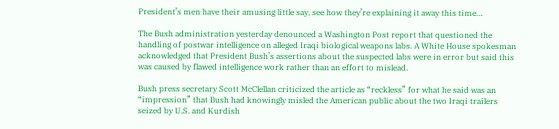President’s men have their amusing little say, see how they’re explaining it away this time…

The Bush administration yesterday denounced a Washington Post report that questioned the handling of postwar intelligence on alleged Iraqi biological weapons labs. A White House spokesman acknowledged that President Bush’s assertions about the suspected labs were in error but said this was caused by flawed intelligence work rather than an effort to mislead.

Bush press secretary Scott McClellan criticized the article as “reckless” for what he said was an “impression” that Bush had knowingly misled the American public about the two Iraqi trailers seized by U.S. and Kurdish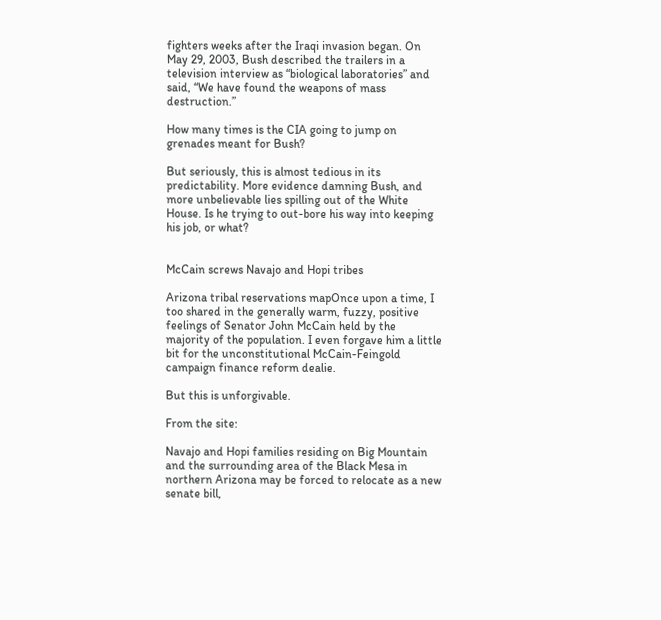fighters weeks after the Iraqi invasion began. On May 29, 2003, Bush described the trailers in a television interview as “biological laboratories” and said, “We have found the weapons of mass destruction.”

How many times is the CIA going to jump on grenades meant for Bush?

But seriously, this is almost tedious in its predictability. More evidence damning Bush, and more unbelievable lies spilling out of the White House. Is he trying to out-bore his way into keeping his job, or what?


McCain screws Navajo and Hopi tribes

Arizona tribal reservations mapOnce upon a time, I too shared in the generally warm, fuzzy, positive feelings of Senator John McCain held by the majority of the population. I even forgave him a little bit for the unconstitutional McCain-Feingold campaign finance reform dealie.

But this is unforgivable.

From the site:

Navajo and Hopi families residing on Big Mountain and the surrounding area of the Black Mesa in northern Arizona may be forced to relocate as a new senate bill,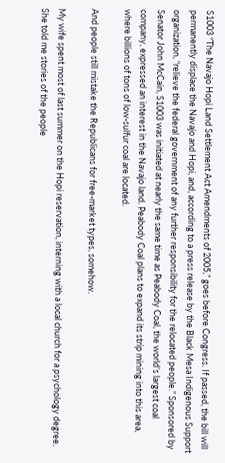S1003 “The Navajo Hopi Land Settlement Act Amendments of 2005,” goes before Congress. If passed, the bill will permanently displace the Navajo and Hopi, and, according to a press release by the Black Mesa Indigenous Support organization, “relieve the federal government of any further responsibility for the relocated people.” Sponsored by Senator John McCain, S1003 was initiated at nearly the same time as Peabody Coal, the world’s largest coal company, expressed an interest in the Navajo land. Peabody Coal plans to expand its strip mining into this area, where billions of tons of low-sulfur coal are located.

And people still mistake the Republicans for free-market types, somehow.

My wife spent most of last summer on the Hopi reservation, interning with a local church for a psychology degree. She told me stories of the people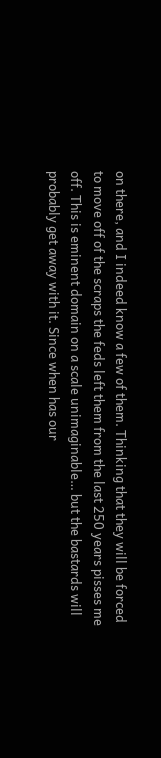on there, and I indeed know a few of them. Thinking that they will be forced to move off of the scraps the feds left them from the last 250 years pisses me off. This is eminent domain on a scale unimaginable… but the bastards will probably get away with it. Since when has our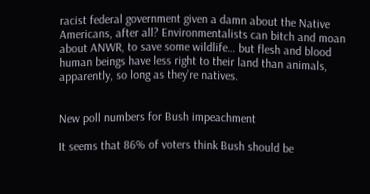racist federal government given a damn about the Native Americans, after all? Environmentalists can bitch and moan about ANWR, to save some wildlife… but flesh and blood human beings have less right to their land than animals, apparently, so long as they’re natives.


New poll numbers for Bush impeachment

It seems that 86% of voters think Bush should be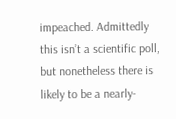impeached. Admittedly this isn’t a scientific poll, but nonetheless there is likely to be a nearly-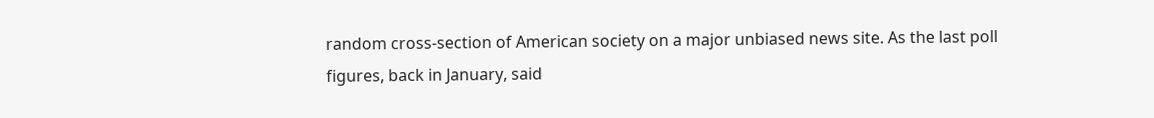random cross-section of American society on a major unbiased news site. As the last poll figures, back in January, said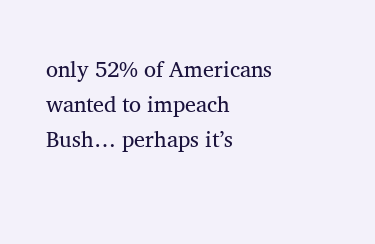only 52% of Americans wanted to impeach Bush… perhaps it’s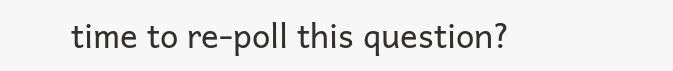time to re-poll this question?